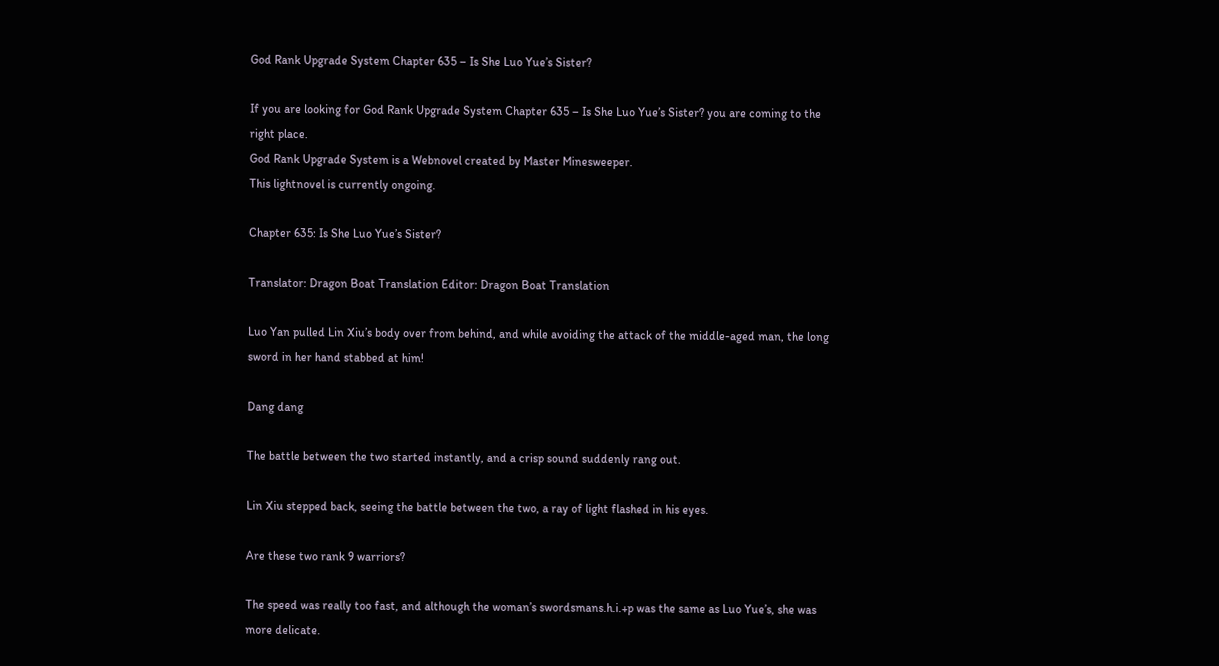God Rank Upgrade System Chapter 635 – Is She Luo Yue’s Sister?

If you are looking for God Rank Upgrade System Chapter 635 – Is She Luo Yue’s Sister? you are coming to the right place.
God Rank Upgrade System is a Webnovel created by Master Minesweeper.
This lightnovel is currently ongoing.

Chapter 635: Is She Luo Yue’s Sister?

Translator: Dragon Boat Translation Editor: Dragon Boat Translation

Luo Yan pulled Lin Xiu’s body over from behind, and while avoiding the attack of the middle-aged man, the long sword in her hand stabbed at him!

Dang dang

The battle between the two started instantly, and a crisp sound suddenly rang out.

Lin Xiu stepped back, seeing the battle between the two, a ray of light flashed in his eyes.

Are these two rank 9 warriors?

The speed was really too fast, and although the woman’s swordsmans.h.i.+p was the same as Luo Yue’s, she was more delicate.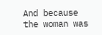And because the woman was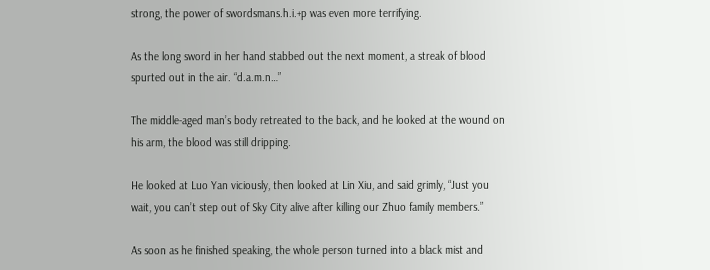strong, the power of swordsmans.h.i.+p was even more terrifying.

As the long sword in her hand stabbed out the next moment, a streak of blood spurted out in the air. “d.a.m.n…”

The middle-aged man’s body retreated to the back, and he looked at the wound on his arm, the blood was still dripping.

He looked at Luo Yan viciously, then looked at Lin Xiu, and said grimly, “Just you wait, you can’t step out of Sky City alive after killing our Zhuo family members.”

As soon as he finished speaking, the whole person turned into a black mist and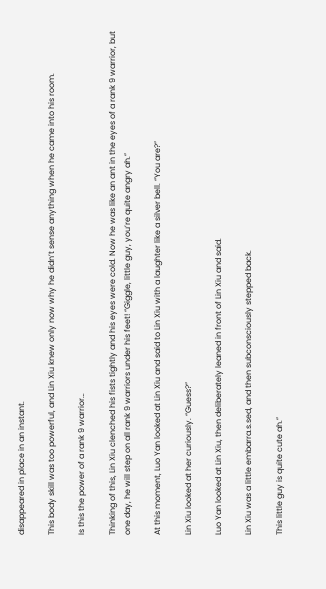disappeared in place in an instant.

This body skill was too powerful, and Lin Xiu knew only now why he didn’t sense anything when he came into his room.

Is this the power of a rank 9 warrior…

Thinking of this, Lin Xiu clenched his fists tightly and his eyes were cold. Now he was like an ant in the eyes of a rank 9 warrior, but one day, he will step on all rank 9 warriors under his feet! “Giggle, little guy, you’re quite angry ah.”

At this moment, Luo Yan looked at Lin Xiu and said to Lin Xiu with a laughter like a silver bell. “You are?”

Lin Xiu looked at her curiously. “Guess?”

Luo Yan looked at Lin Xiu, then deliberately leaned in front of Lin Xiu and said.

Lin Xiu was a little embarra.s.sed, and then subconsciously stepped back.

This little guy is quite cute ah.”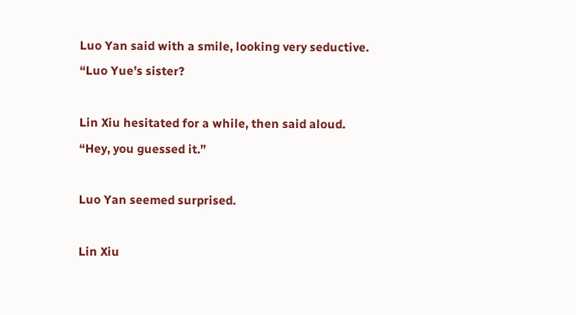Luo Yan said with a smile, looking very seductive. “Luo Yue’s sister?

Lin Xiu hesitated for a while, then said aloud. “Hey, you guessed it.”

Luo Yan seemed surprised.

Lin Xiu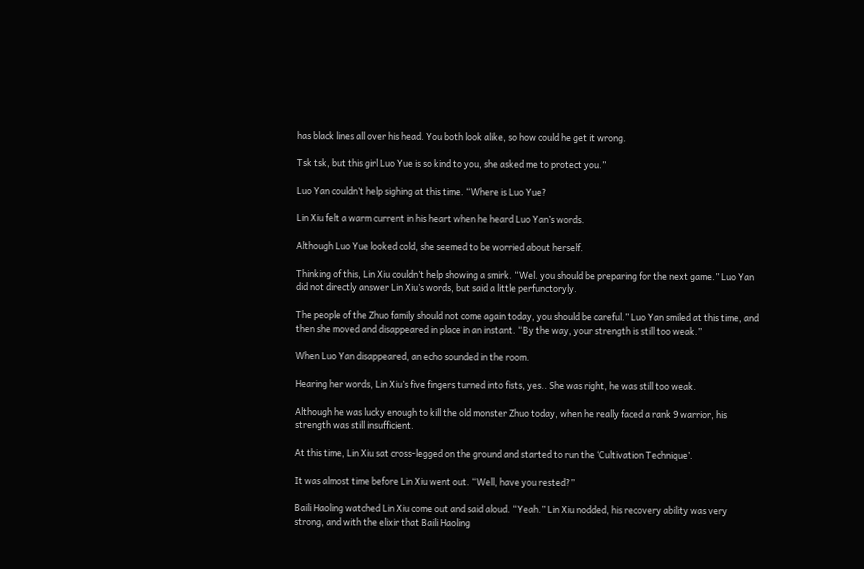has black lines all over his head. You both look alike, so how could he get it wrong.

Tsk tsk, but this girl Luo Yue is so kind to you, she asked me to protect you.”

Luo Yan couldn’t help sighing at this time. “Where is Luo Yue?

Lin Xiu felt a warm current in his heart when he heard Luo Yan’s words.

Although Luo Yue looked cold, she seemed to be worried about herself.

Thinking of this, Lin Xiu couldn’t help showing a smirk. “Wel. you should be preparing for the next game.” Luo Yan did not directly answer Lin Xiu’s words, but said a little perfunctoryly.

The people of the Zhuo family should not come again today, you should be careful.” Luo Yan smiled at this time, and then she moved and disappeared in place in an instant. “By the way, your strength is still too weak.”

When Luo Yan disappeared, an echo sounded in the room.

Hearing her words, Lin Xiu’s five fingers turned into fists, yes.. She was right, he was still too weak.

Although he was lucky enough to kill the old monster Zhuo today, when he really faced a rank 9 warrior, his strength was still insufficient.

At this time, Lin Xiu sat cross-legged on the ground and started to run the ‘Cultivation Technique’.

It was almost time before Lin Xiu went out. “Well, have you rested?”

Baili Haoling watched Lin Xiu come out and said aloud. “Yeah.” Lin Xiu nodded, his recovery ability was very strong, and with the elixir that Baili Haoling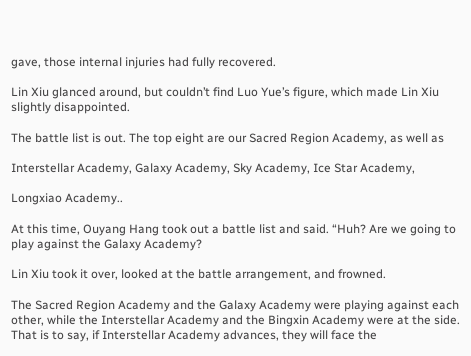gave, those internal injuries had fully recovered.

Lin Xiu glanced around, but couldn’t find Luo Yue’s figure, which made Lin Xiu slightly disappointed.

The battle list is out. The top eight are our Sacred Region Academy, as well as

Interstellar Academy, Galaxy Academy, Sky Academy, Ice Star Academy,

Longxiao Academy..

At this time, Ouyang Hang took out a battle list and said. “Huh? Are we going to play against the Galaxy Academy?

Lin Xiu took it over, looked at the battle arrangement, and frowned.

The Sacred Region Academy and the Galaxy Academy were playing against each other, while the Interstellar Academy and the Bingxin Academy were at the side. That is to say, if Interstellar Academy advances, they will face the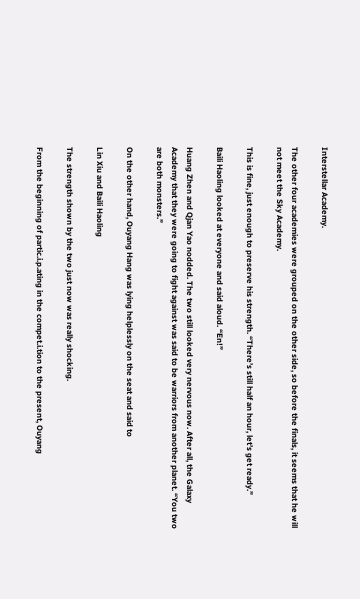Interstellar Academy.

The other four academies were grouped on the other side, so before the finals, it seems that he will not meet the Sky Academy.

This is fine, just enough to preserve his strength. “There’s still half an hour, let’s get ready.”

Baili Haoling looked at everyone and said aloud. “En!”

Huang Zhen and Qjan Yao nodded. The two still looked very nervous now. After all, the Galaxy Academy that they were going to fight against was said to be warriors from another planet. “You two are both monsters.”

On the other hand, Ouyang Hang was lying helplessly on the seat and said to

Lin Xiu and Baili Haoling

The strength shown by the two just now was really shocking.

From the beginning of partic.i.p.ating in the compet.i.tion to the present, Ouyang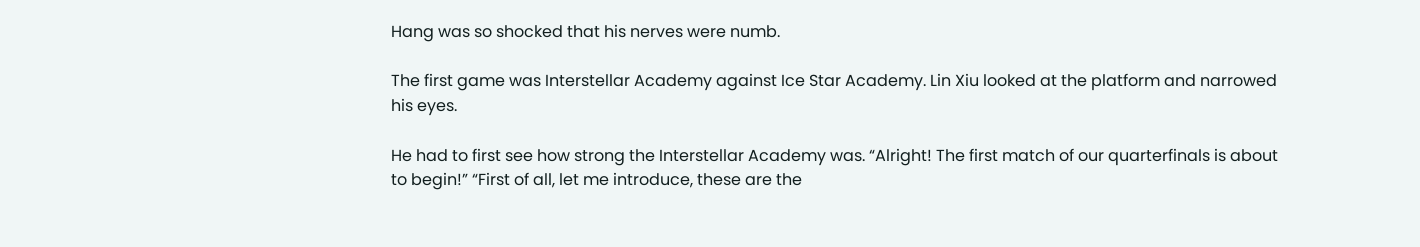Hang was so shocked that his nerves were numb.

The first game was Interstellar Academy against Ice Star Academy. Lin Xiu looked at the platform and narrowed his eyes.

He had to first see how strong the Interstellar Academy was. “Alright! The first match of our quarterfinals is about to begin!” “First of all, let me introduce, these are the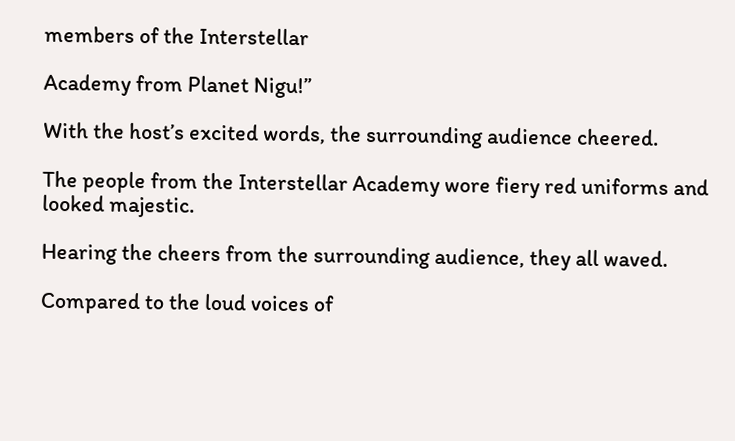members of the Interstellar

Academy from Planet Nigu!”

With the host’s excited words, the surrounding audience cheered.

The people from the Interstellar Academy wore fiery red uniforms and looked majestic.

Hearing the cheers from the surrounding audience, they all waved.

Compared to the loud voices of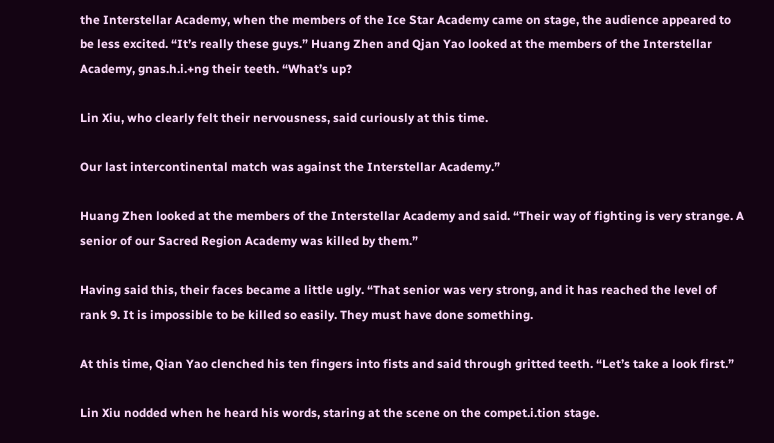the Interstellar Academy, when the members of the Ice Star Academy came on stage, the audience appeared to be less excited. “It’s really these guys.” Huang Zhen and Qjan Yao looked at the members of the Interstellar Academy, gnas.h.i.+ng their teeth. “What’s up?

Lin Xiu, who clearly felt their nervousness, said curiously at this time.

Our last intercontinental match was against the Interstellar Academy.”

Huang Zhen looked at the members of the Interstellar Academy and said. “Their way of fighting is very strange. A senior of our Sacred Region Academy was killed by them.”

Having said this, their faces became a little ugly. “That senior was very strong, and it has reached the level of rank 9. It is impossible to be killed so easily. They must have done something.

At this time, Qian Yao clenched his ten fingers into fists and said through gritted teeth. “Let’s take a look first.”

Lin Xiu nodded when he heard his words, staring at the scene on the compet.i.tion stage.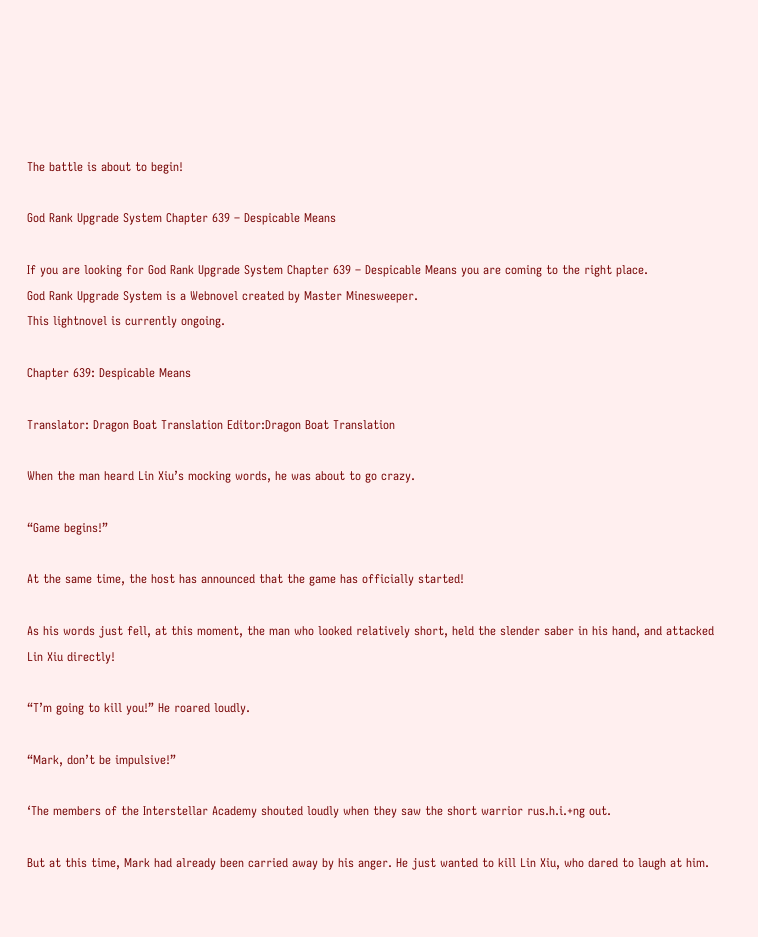The battle is about to begin!

God Rank Upgrade System Chapter 639 – Despicable Means

If you are looking for God Rank Upgrade System Chapter 639 – Despicable Means you are coming to the right place.
God Rank Upgrade System is a Webnovel created by Master Minesweeper.
This lightnovel is currently ongoing.

Chapter 639: Despicable Means

Translator: Dragon Boat Translation Editor:Dragon Boat Translation

When the man heard Lin Xiu’s mocking words, he was about to go crazy.

“Game begins!”

At the same time, the host has announced that the game has officially started!

As his words just fell, at this moment, the man who looked relatively short, held the slender saber in his hand, and attacked Lin Xiu directly!

“T’m going to kill you!” He roared loudly.

“Mark, don’t be impulsive!”

‘The members of the Interstellar Academy shouted loudly when they saw the short warrior rus.h.i.+ng out.

But at this time, Mark had already been carried away by his anger. He just wanted to kill Lin Xiu, who dared to laugh at him.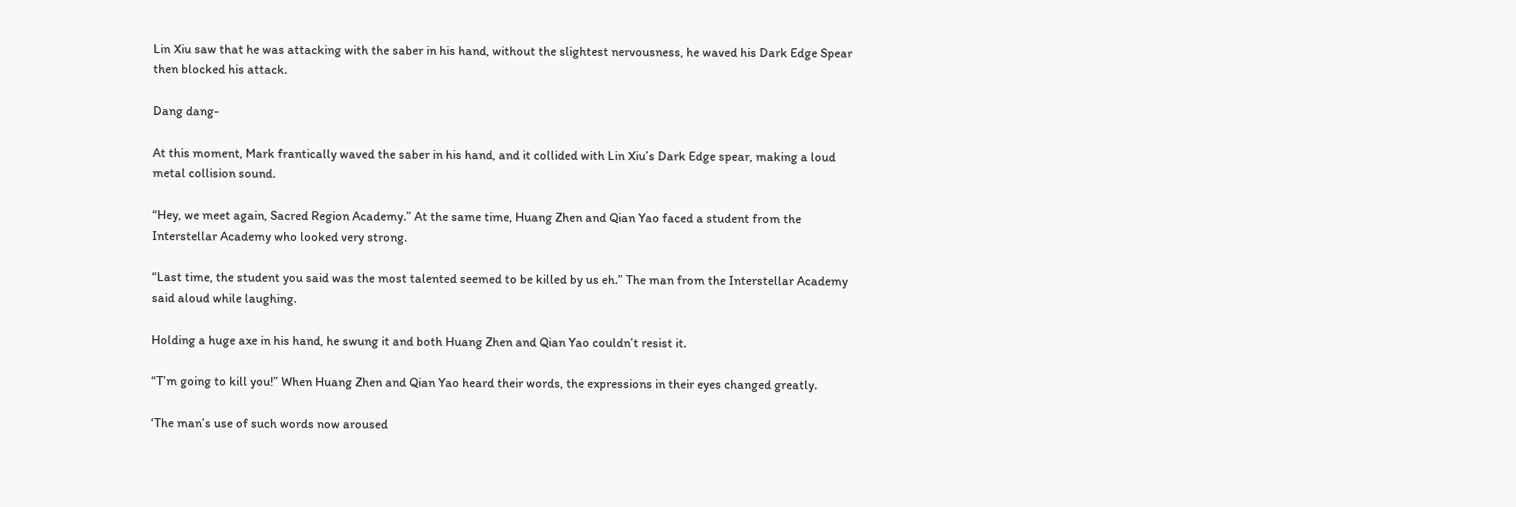Lin Xiu saw that he was attacking with the saber in his hand, without the slightest nervousness, he waved his Dark Edge Spear then blocked his attack.

Dang dang-

At this moment, Mark frantically waved the saber in his hand, and it collided with Lin Xiu’s Dark Edge spear, making a loud metal collision sound.

“Hey, we meet again, Sacred Region Academy.” At the same time, Huang Zhen and Qian Yao faced a student from the Interstellar Academy who looked very strong.

“Last time, the student you said was the most talented seemed to be killed by us eh.” The man from the Interstellar Academy said aloud while laughing.

Holding a huge axe in his hand, he swung it and both Huang Zhen and Qian Yao couldn’t resist it.

“T’m going to kill you!” When Huang Zhen and Qian Yao heard their words, the expressions in their eyes changed greatly.

‘The man’s use of such words now aroused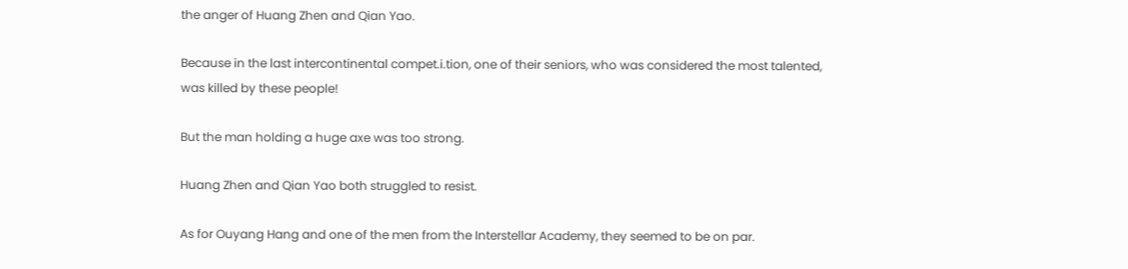the anger of Huang Zhen and Qian Yao.

Because in the last intercontinental compet.i.tion, one of their seniors, who was considered the most talented, was killed by these people!

But the man holding a huge axe was too strong.

Huang Zhen and Qian Yao both struggled to resist.

As for Ouyang Hang and one of the men from the Interstellar Academy, they seemed to be on par.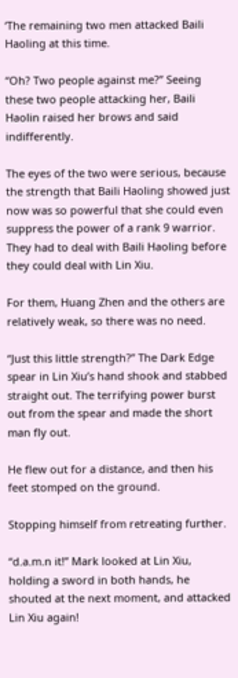‘The remaining two men attacked Baili Haoling at this time.

“Oh? Two people against me?” Seeing these two people attacking her, Baili Haolin raised her brows and said indifferently.

The eyes of the two were serious, because the strength that Baili Haoling showed just now was so powerful that she could even suppress the power of a rank 9 warrior. They had to deal with Baili Haoling before they could deal with Lin Xiu.

For them, Huang Zhen and the others are relatively weak, so there was no need.

“Just this little strength?” The Dark Edge spear in Lin Xiu’s hand shook and stabbed straight out. The terrifying power burst out from the spear and made the short man fly out.

He flew out for a distance, and then his feet stomped on the ground.

Stopping himself from retreating further.

“d.a.m.n it!” Mark looked at Lin Xiu, holding a sword in both hands, he shouted at the next moment, and attacked Lin Xiu again!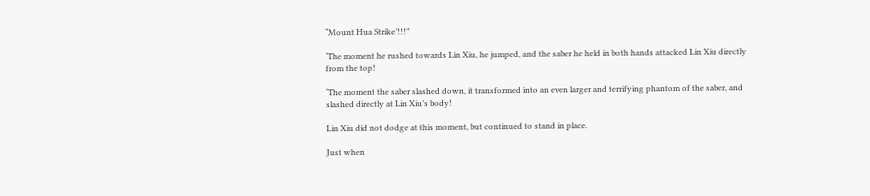“Mount Hua Strike’!!!”

‘The moment he rushed towards Lin Xiu, he jumped, and the saber he held in both hands attacked Lin Xiu directly from the top!

‘The moment the saber slashed down, it transformed into an even larger and terrifying phantom of the saber, and slashed directly at Lin Xiu’s body!

Lin Xiu did not dodge at this moment, but continued to stand in place.

Just when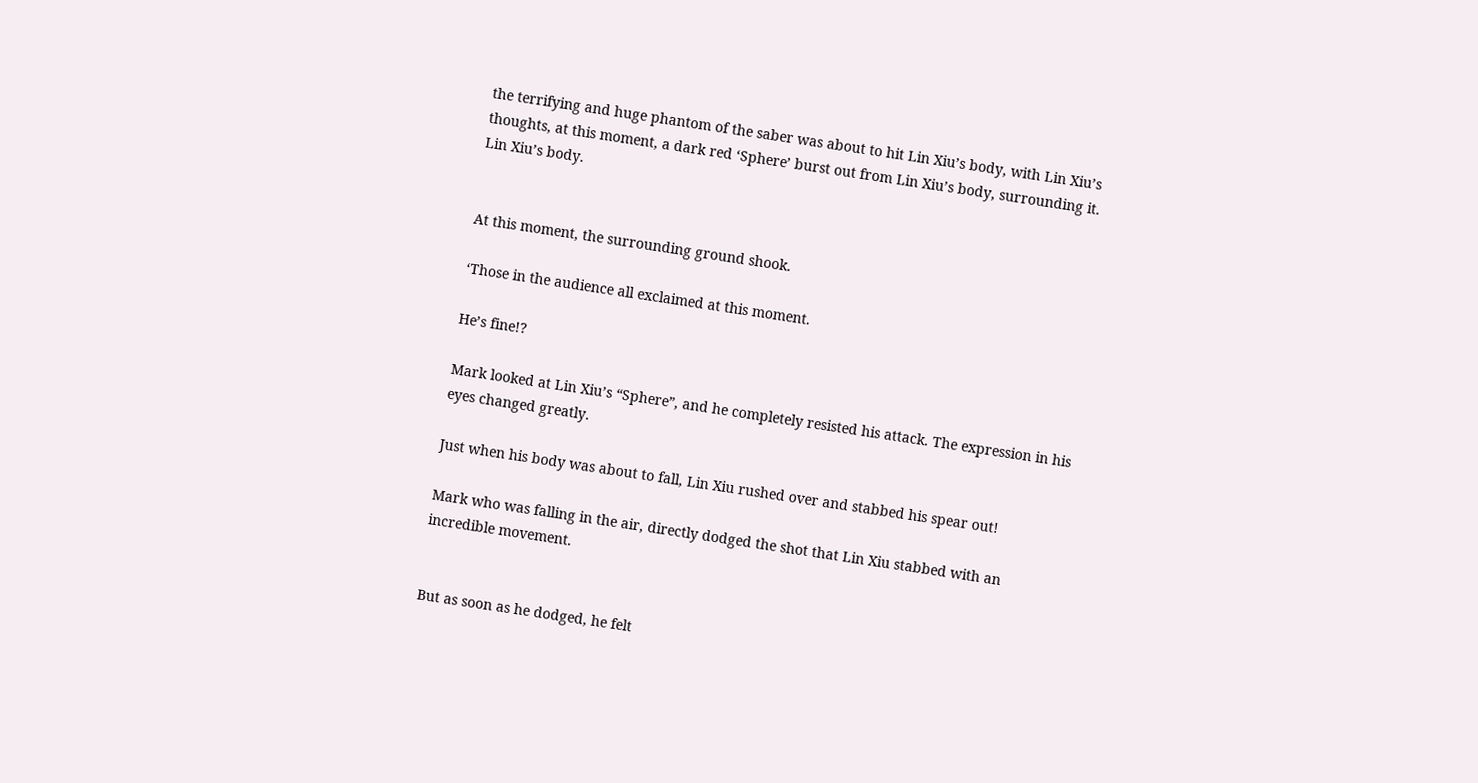the terrifying and huge phantom of the saber was about to hit Lin Xiu’s body, with Lin Xiu’s thoughts, at this moment, a dark red ‘Sphere’ burst out from Lin Xiu’s body, surrounding it. Lin Xiu’s body.


At this moment, the surrounding ground shook.

‘Those in the audience all exclaimed at this moment.

He’s fine!?

Mark looked at Lin Xiu’s “Sphere”, and he completely resisted his attack. The expression in his eyes changed greatly.

Just when his body was about to fall, Lin Xiu rushed over and stabbed his spear out!

Mark who was falling in the air, directly dodged the shot that Lin Xiu stabbed with an incredible movement.


But as soon as he dodged, he felt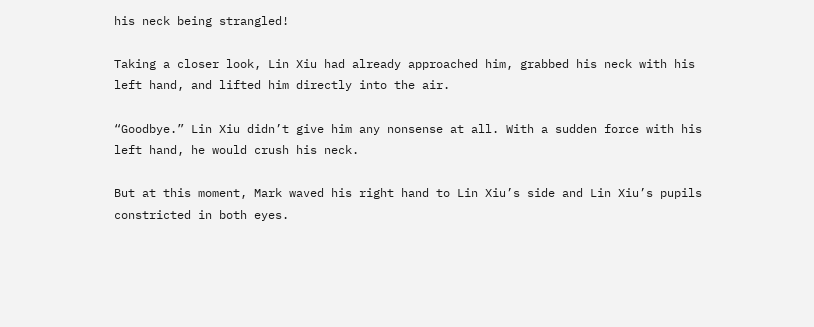his neck being strangled!

Taking a closer look, Lin Xiu had already approached him, grabbed his neck with his left hand, and lifted him directly into the air.

“Goodbye.” Lin Xiu didn’t give him any nonsense at all. With a sudden force with his left hand, he would crush his neck.

But at this moment, Mark waved his right hand to Lin Xiu’s side and Lin Xiu’s pupils constricted in both eyes.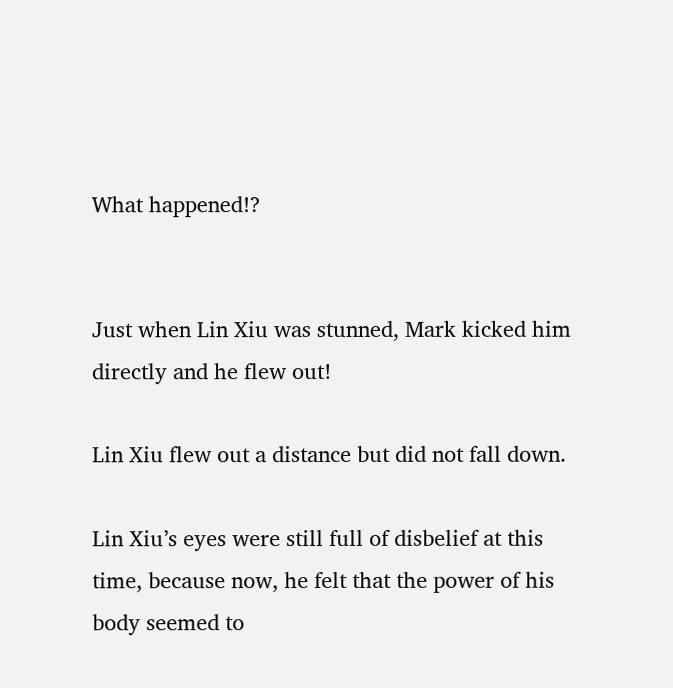What happened!?


Just when Lin Xiu was stunned, Mark kicked him directly and he flew out!

Lin Xiu flew out a distance but did not fall down.

Lin Xiu’s eyes were still full of disbelief at this time, because now, he felt that the power of his body seemed to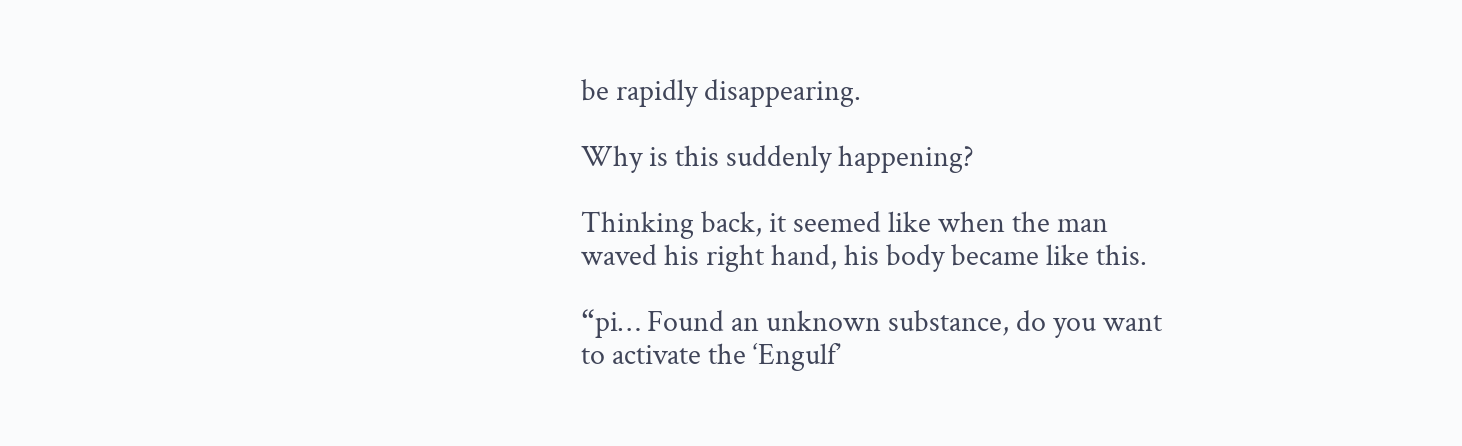be rapidly disappearing.

Why is this suddenly happening?

Thinking back, it seemed like when the man waved his right hand, his body became like this.

“pi… Found an unknown substance, do you want to activate the ‘Engulf’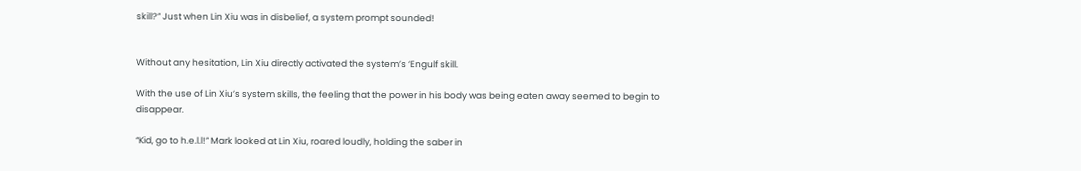skill?” Just when Lin Xiu was in disbelief, a system prompt sounded!


Without any hesitation, Lin Xiu directly activated the system’s ‘Engulf skill.

With the use of Lin Xiu’s system skills, the feeling that the power in his body was being eaten away seemed to begin to disappear.

“Kid, go to h.e.l.l!” Mark looked at Lin Xiu, roared loudly, holding the saber in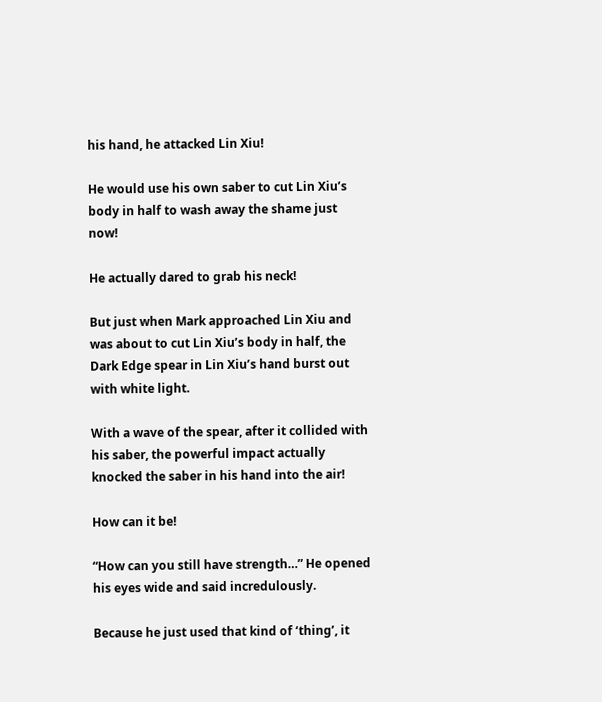his hand, he attacked Lin Xiu!

He would use his own saber to cut Lin Xiu’s body in half to wash away the shame just now!

He actually dared to grab his neck!

But just when Mark approached Lin Xiu and was about to cut Lin Xiu’s body in half, the Dark Edge spear in Lin Xiu’s hand burst out with white light.

With a wave of the spear, after it collided with his saber, the powerful impact actually knocked the saber in his hand into the air!

How can it be!

“How can you still have strength…” He opened his eyes wide and said incredulously.

Because he just used that kind of ‘thing’, it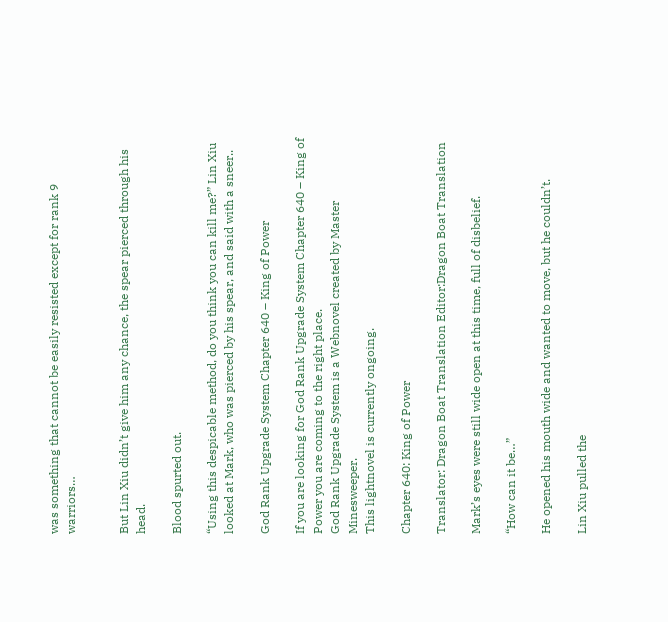was something that cannot be easily resisted except for rank 9 warriors…


But Lin Xiu didn’t give him any chance, the spear pierced through his head.

Blood spurted out.

“Using this despicable method, do you think you can kill me?” Lin Xiu looked at Mark, who was pierced by his spear, and said with a sneer..

God Rank Upgrade System Chapter 640 – King of Power

If you are looking for God Rank Upgrade System Chapter 640 – King of Power you are coming to the right place.
God Rank Upgrade System is a Webnovel created by Master Minesweeper.
This lightnovel is currently ongoing.

Chapter 640: King of Power

Translator: Dragon Boat Translation Editor:Dragon Boat Translation

Mark’s eyes were still wide open at this time, full of disbelief.

“How can it be…”

He opened his mouth wide and wanted to move, but he couldn’t.

Lin Xiu pulled the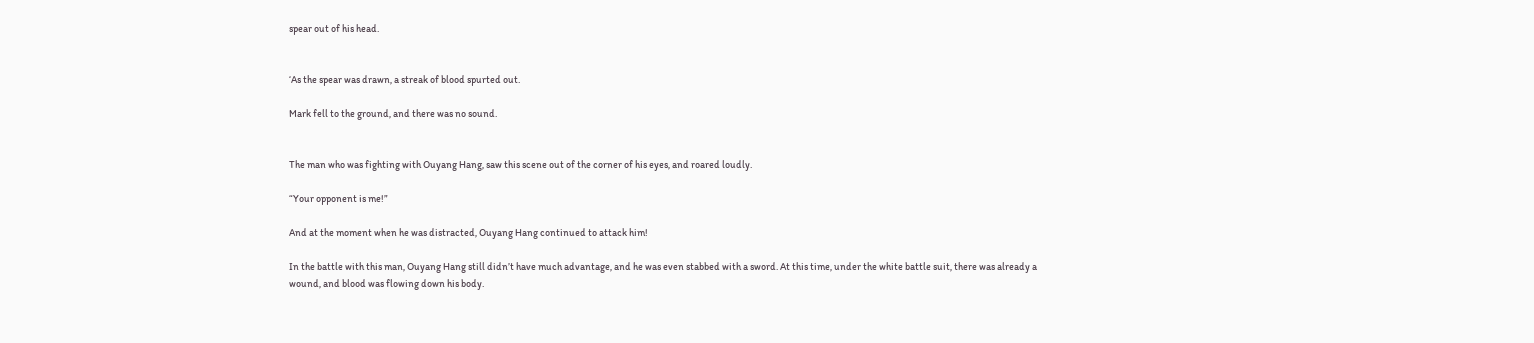spear out of his head.


‘As the spear was drawn, a streak of blood spurted out.

Mark fell to the ground, and there was no sound.


The man who was fighting with Ouyang Hang, saw this scene out of the corner of his eyes, and roared loudly.

“Your opponent is me!”

And at the moment when he was distracted, Ouyang Hang continued to attack him!

In the battle with this man, Ouyang Hang still didn’t have much advantage, and he was even stabbed with a sword. At this time, under the white battle suit, there was already a wound, and blood was flowing down his body.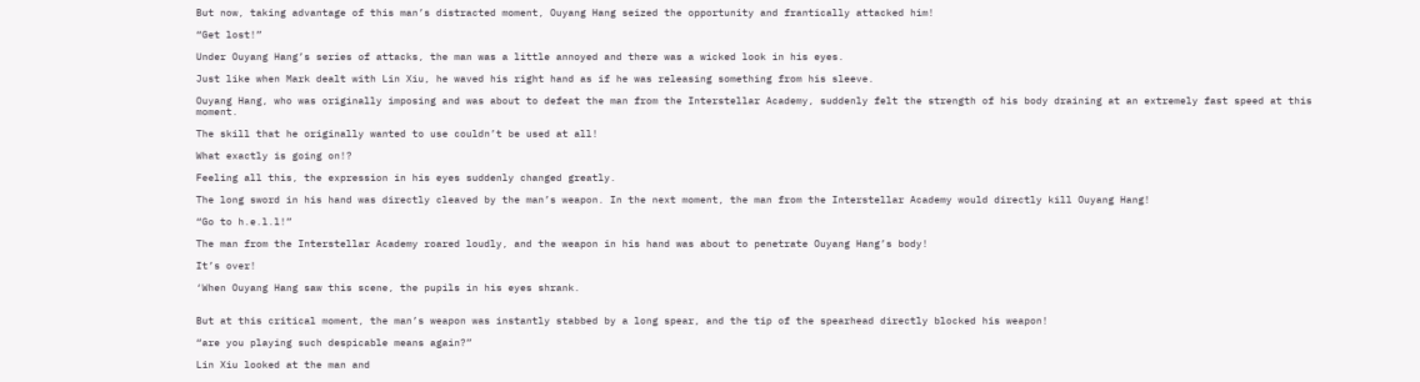But now, taking advantage of this man’s distracted moment, Ouyang Hang seized the opportunity and frantically attacked him!

“Get lost!”

Under Ouyang Hang’s series of attacks, the man was a little annoyed and there was a wicked look in his eyes.

Just like when Mark dealt with Lin Xiu, he waved his right hand as if he was releasing something from his sleeve.

Ouyang Hang, who was originally imposing and was about to defeat the man from the Interstellar Academy, suddenly felt the strength of his body draining at an extremely fast speed at this moment.

The skill that he originally wanted to use couldn’t be used at all!

What exactly is going on!?

Feeling all this, the expression in his eyes suddenly changed greatly.

The long sword in his hand was directly cleaved by the man’s weapon. In the next moment, the man from the Interstellar Academy would directly kill Ouyang Hang!

“Go to h.e.l.l!”

The man from the Interstellar Academy roared loudly, and the weapon in his hand was about to penetrate Ouyang Hang’s body!

It’s over!

‘When Ouyang Hang saw this scene, the pupils in his eyes shrank.


But at this critical moment, the man’s weapon was instantly stabbed by a long spear, and the tip of the spearhead directly blocked his weapon!

“are you playing such despicable means again?”

Lin Xiu looked at the man and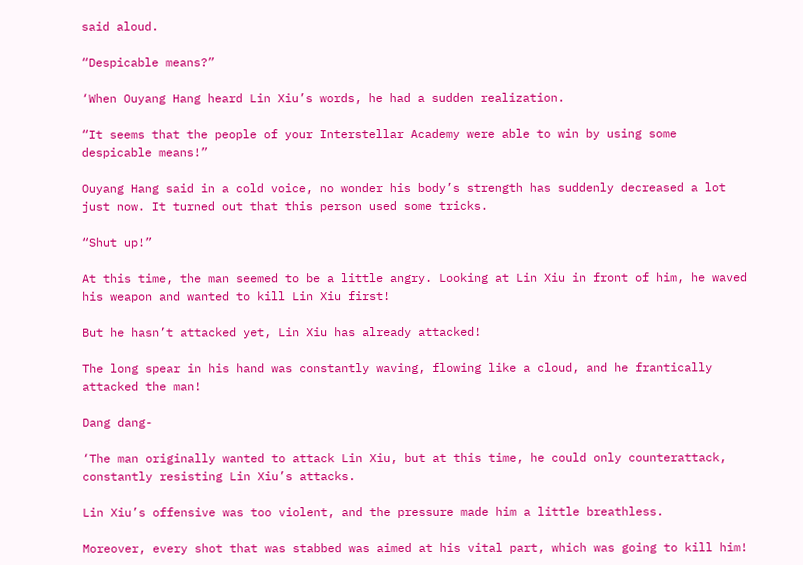said aloud.

“Despicable means?”

‘When Ouyang Hang heard Lin Xiu’s words, he had a sudden realization.

“It seems that the people of your Interstellar Academy were able to win by using some despicable means!”

Ouyang Hang said in a cold voice, no wonder his body’s strength has suddenly decreased a lot just now. It turned out that this person used some tricks.

“Shut up!”

At this time, the man seemed to be a little angry. Looking at Lin Xiu in front of him, he waved his weapon and wanted to kill Lin Xiu first!

But he hasn’t attacked yet, Lin Xiu has already attacked!

The long spear in his hand was constantly waving, flowing like a cloud, and he frantically attacked the man!

Dang dang-

‘The man originally wanted to attack Lin Xiu, but at this time, he could only counterattack, constantly resisting Lin Xiu’s attacks.

Lin Xiu’s offensive was too violent, and the pressure made him a little breathless.

Moreover, every shot that was stabbed was aimed at his vital part, which was going to kill him!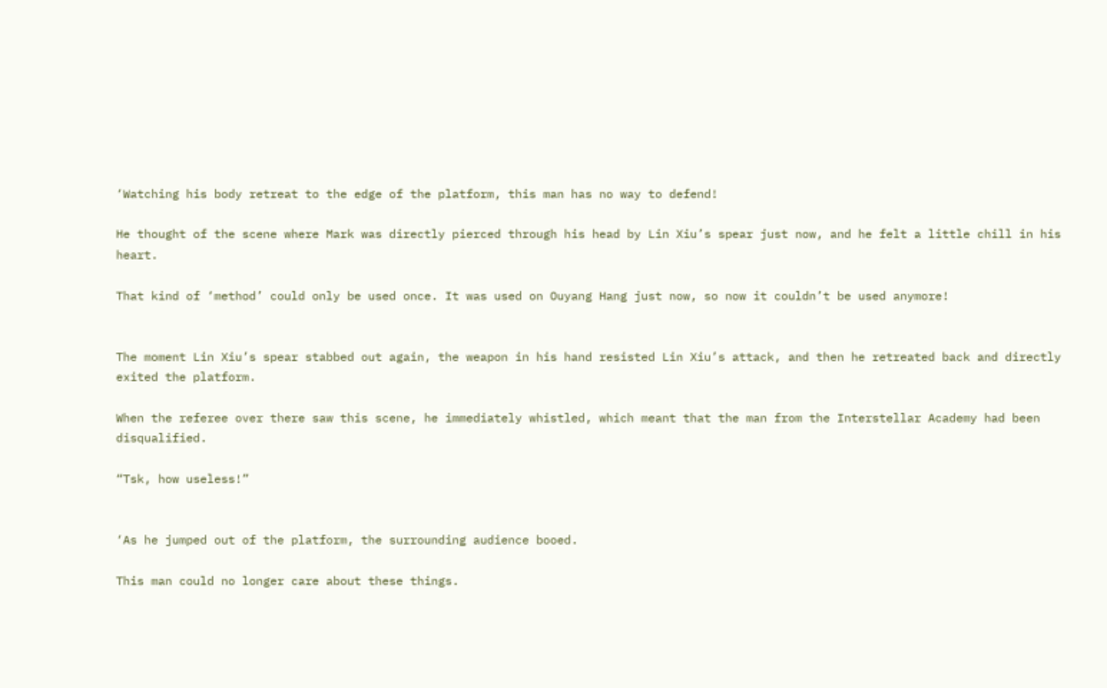‘Watching his body retreat to the edge of the platform, this man has no way to defend!

He thought of the scene where Mark was directly pierced through his head by Lin Xiu’s spear just now, and he felt a little chill in his heart.

That kind of ‘method’ could only be used once. It was used on Ouyang Hang just now, so now it couldn’t be used anymore!


The moment Lin Xiu’s spear stabbed out again, the weapon in his hand resisted Lin Xiu’s attack, and then he retreated back and directly exited the platform.

When the referee over there saw this scene, he immediately whistled, which meant that the man from the Interstellar Academy had been disqualified.

“Tsk, how useless!”


‘As he jumped out of the platform, the surrounding audience booed.

This man could no longer care about these things.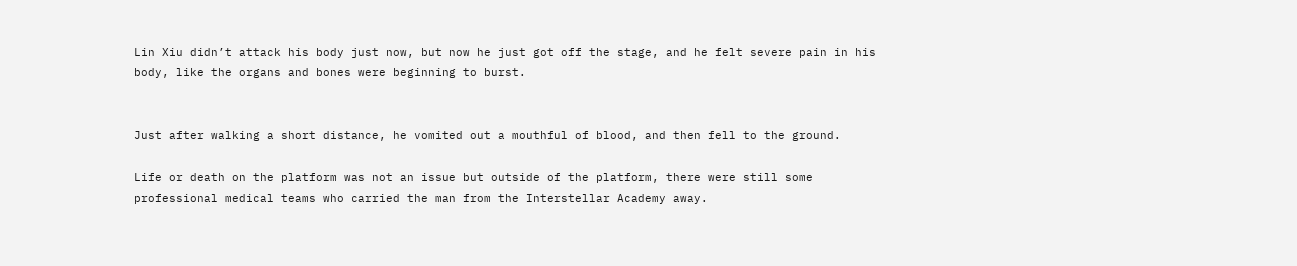Lin Xiu didn’t attack his body just now, but now he just got off the stage, and he felt severe pain in his body, like the organs and bones were beginning to burst.


Just after walking a short distance, he vomited out a mouthful of blood, and then fell to the ground.

Life or death on the platform was not an issue but outside of the platform, there were still some professional medical teams who carried the man from the Interstellar Academy away.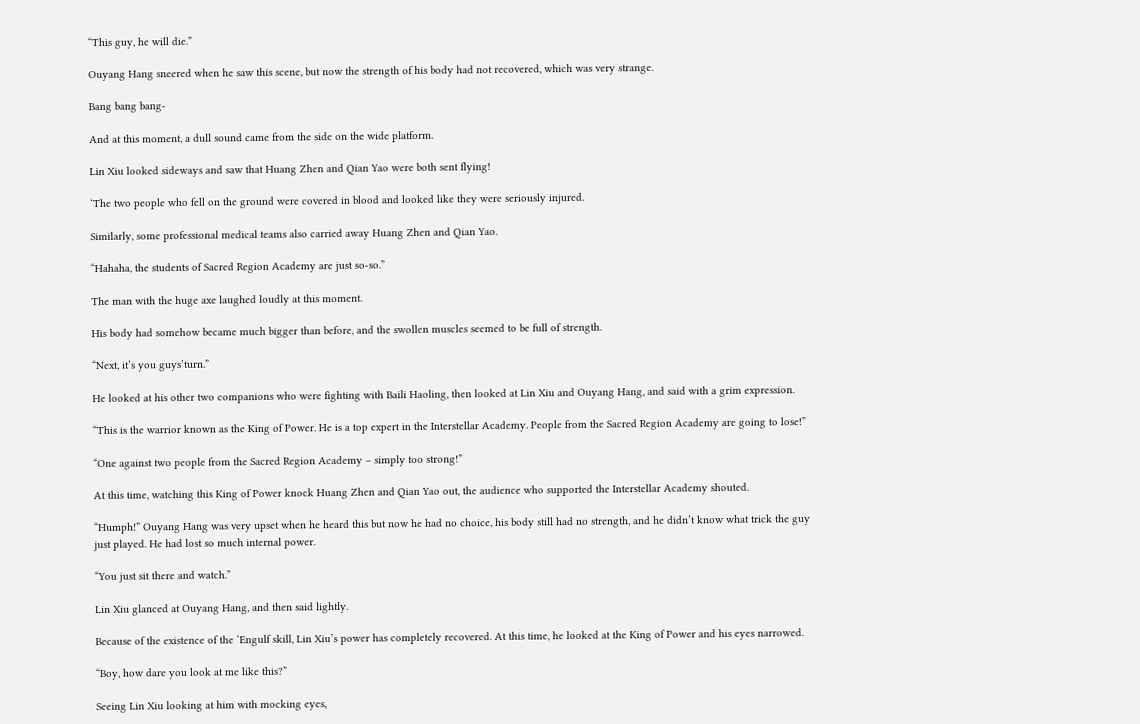“This guy, he will die.”

Ouyang Hang sneered when he saw this scene, but now the strength of his body had not recovered, which was very strange.

Bang bang bang-

And at this moment, a dull sound came from the side on the wide platform.

Lin Xiu looked sideways and saw that Huang Zhen and Qian Yao were both sent flying!

‘The two people who fell on the ground were covered in blood and looked like they were seriously injured.

Similarly, some professional medical teams also carried away Huang Zhen and Qian Yao.

“Hahaha, the students of Sacred Region Academy are just so-so.”

The man with the huge axe laughed loudly at this moment.

His body had somehow became much bigger than before, and the swollen muscles seemed to be full of strength.

“Next, it’s you guys’turn.”

He looked at his other two companions who were fighting with Baili Haoling, then looked at Lin Xiu and Ouyang Hang, and said with a grim expression.

“This is the warrior known as the King of Power. He is a top expert in the Interstellar Academy. People from the Sacred Region Academy are going to lose!”

“One against two people from the Sacred Region Academy – simply too strong!”

At this time, watching this King of Power knock Huang Zhen and Qian Yao out, the audience who supported the Interstellar Academy shouted.

“Humph!” Ouyang Hang was very upset when he heard this but now he had no choice, his body still had no strength, and he didn’t know what trick the guy just played. He had lost so much internal power.

“You just sit there and watch.”

Lin Xiu glanced at Ouyang Hang, and then said lightly.

Because of the existence of the ‘Engulf skill, Lin Xiu’s power has completely recovered. At this time, he looked at the King of Power and his eyes narrowed.

“Boy, how dare you look at me like this?”

Seeing Lin Xiu looking at him with mocking eyes,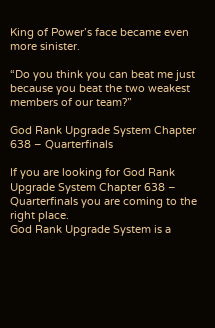King of Power’s face became even more sinister.

“Do you think you can beat me just because you beat the two weakest members of our team?”

God Rank Upgrade System Chapter 638 – Quarterfinals

If you are looking for God Rank Upgrade System Chapter 638 – Quarterfinals you are coming to the right place.
God Rank Upgrade System is a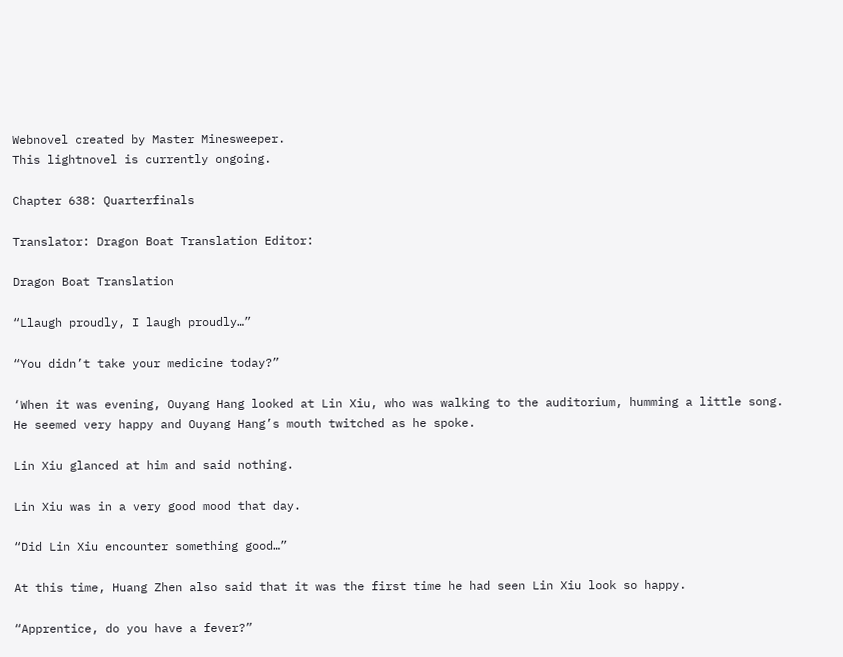Webnovel created by Master Minesweeper.
This lightnovel is currently ongoing.

Chapter 638: Quarterfinals

Translator: Dragon Boat Translation Editor:

Dragon Boat Translation

“Llaugh proudly, I laugh proudly…”

“You didn’t take your medicine today?”

‘When it was evening, Ouyang Hang looked at Lin Xiu, who was walking to the auditorium, humming a little song. He seemed very happy and Ouyang Hang’s mouth twitched as he spoke.

Lin Xiu glanced at him and said nothing.

Lin Xiu was in a very good mood that day.

“Did Lin Xiu encounter something good…”

At this time, Huang Zhen also said that it was the first time he had seen Lin Xiu look so happy.

“Apprentice, do you have a fever?”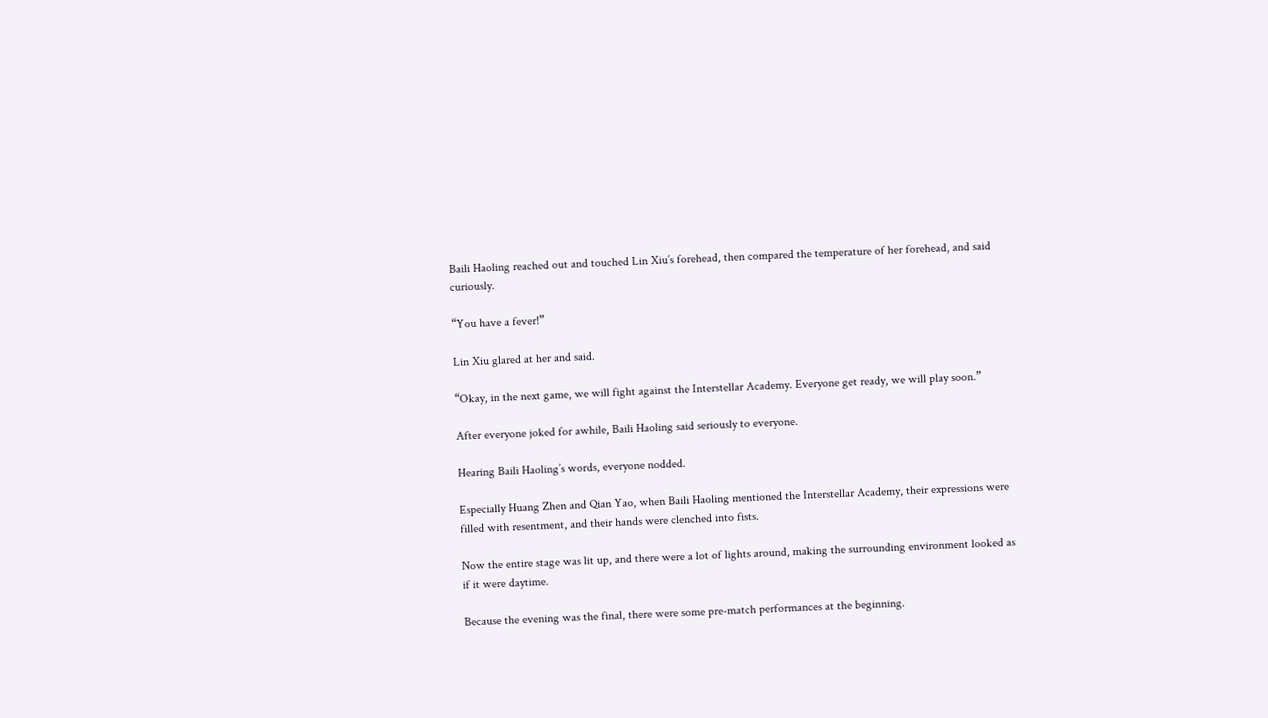Baili Haoling reached out and touched Lin Xiu’s forehead, then compared the temperature of her forehead, and said curiously.

“You have a fever!”

Lin Xiu glared at her and said.

“Okay, in the next game, we will fight against the Interstellar Academy. Everyone get ready, we will play soon.”

After everyone joked for awhile, Baili Haoling said seriously to everyone.

Hearing Baili Haoling’s words, everyone nodded.

Especially Huang Zhen and Qian Yao, when Baili Haoling mentioned the Interstellar Academy, their expressions were filled with resentment, and their hands were clenched into fists.

Now the entire stage was lit up, and there were a lot of lights around, making the surrounding environment looked as if it were daytime.

Because the evening was the final, there were some pre-match performances at the beginning.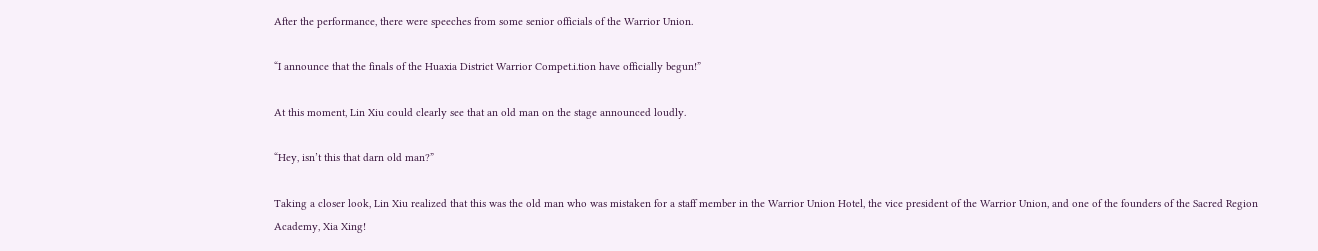After the performance, there were speeches from some senior officials of the Warrior Union.

“I announce that the finals of the Huaxia District Warrior Compet.i.tion have officially begun!”

At this moment, Lin Xiu could clearly see that an old man on the stage announced loudly.

“Hey, isn’t this that darn old man?”

Taking a closer look, Lin Xiu realized that this was the old man who was mistaken for a staff member in the Warrior Union Hotel, the vice president of the Warrior Union, and one of the founders of the Sacred Region Academy, Xia Xing!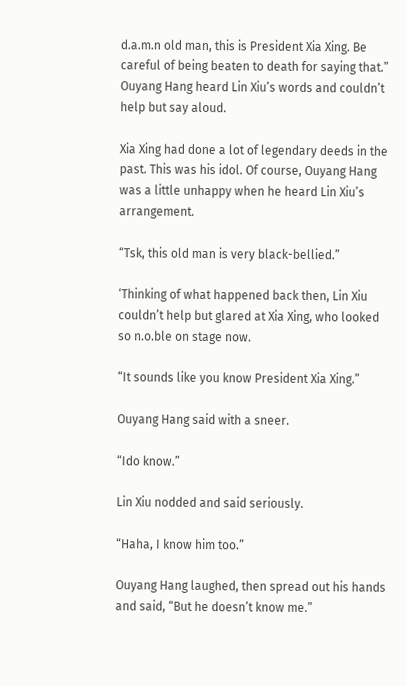d.a.m.n old man, this is President Xia Xing. Be careful of being beaten to death for saying that.” Ouyang Hang heard Lin Xiu’s words and couldn’t help but say aloud.

Xia Xing had done a lot of legendary deeds in the past. This was his idol. Of course, Ouyang Hang was a little unhappy when he heard Lin Xiu’s arrangement.

“Tsk, this old man is very black-bellied.”

‘Thinking of what happened back then, Lin Xiu couldn’t help but glared at Xia Xing, who looked so n.o.ble on stage now.

“It sounds like you know President Xia Xing.”

Ouyang Hang said with a sneer.

“Ido know.”

Lin Xiu nodded and said seriously.

“Haha, I know him too.”

Ouyang Hang laughed, then spread out his hands and said, “But he doesn’t know me.”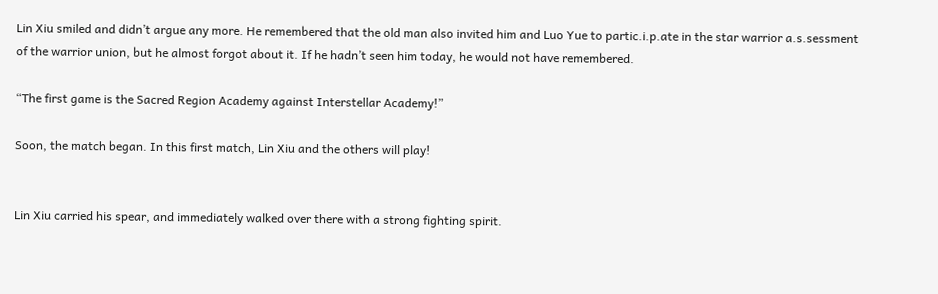Lin Xiu smiled and didn’t argue any more. He remembered that the old man also invited him and Luo Yue to partic.i.p.ate in the star warrior a.s.sessment of the warrior union, but he almost forgot about it. If he hadn’t seen him today, he would not have remembered.

“The first game is the Sacred Region Academy against Interstellar Academy!”

Soon, the match began. In this first match, Lin Xiu and the others will play!


Lin Xiu carried his spear, and immediately walked over there with a strong fighting spirit.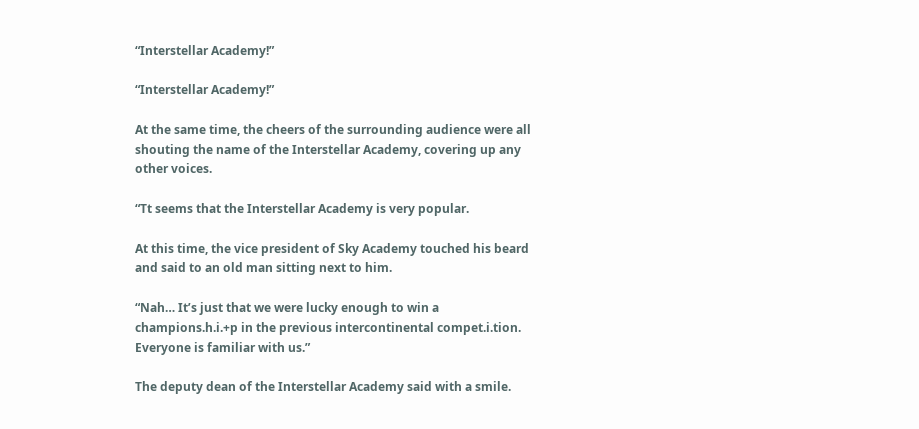“Interstellar Academy!”

“Interstellar Academy!”

At the same time, the cheers of the surrounding audience were all shouting the name of the Interstellar Academy, covering up any other voices.

“Tt seems that the Interstellar Academy is very popular.

At this time, the vice president of Sky Academy touched his beard and said to an old man sitting next to him.

“Nah… It’s just that we were lucky enough to win a champions.h.i.+p in the previous intercontinental compet.i.tion. Everyone is familiar with us.”

The deputy dean of the Interstellar Academy said with a smile.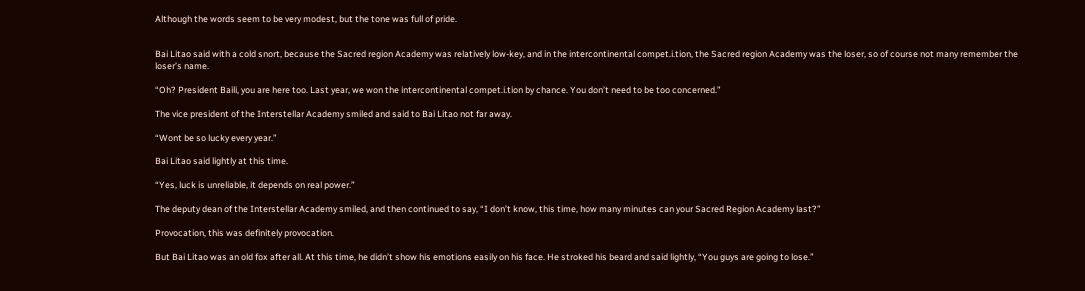Although the words seem to be very modest, but the tone was full of pride.


Bai Litao said with a cold snort, because the Sacred region Academy was relatively low-key, and in the intercontinental compet.i.tion, the Sacred region Academy was the loser, so of course not many remember the loser’s name.

“Oh? President Baili, you are here too. Last year, we won the intercontinental compet.i.tion by chance. You don’t need to be too concerned.”

The vice president of the Interstellar Academy smiled and said to Bai Litao not far away.

“Wont be so lucky every year.”

Bai Litao said lightly at this time.

“Yes, luck is unreliable, it depends on real power.”

The deputy dean of the Interstellar Academy smiled, and then continued to say, “I don’t know, this time, how many minutes can your Sacred Region Academy last?”

Provocation, this was definitely provocation.

But Bai Litao was an old fox after all. At this time, he didn’t show his emotions easily on his face. He stroked his beard and said lightly, “You guys are going to lose.”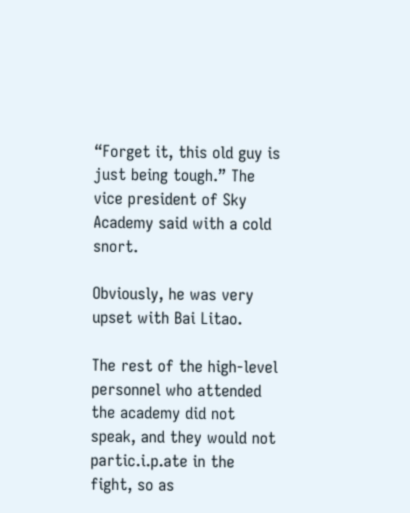“Forget it, this old guy is just being tough.” The vice president of Sky Academy said with a cold snort.

Obviously, he was very upset with Bai Litao.

The rest of the high-level personnel who attended the academy did not speak, and they would not partic.i.p.ate in the fight, so as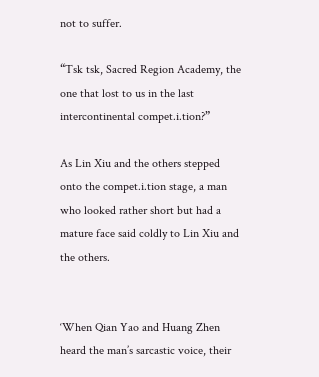not to suffer.

“Tsk tsk, Sacred Region Academy, the one that lost to us in the last intercontinental compet.i.tion?”

As Lin Xiu and the others stepped onto the compet.i.tion stage, a man who looked rather short but had a mature face said coldly to Lin Xiu and the others.


‘When Qian Yao and Huang Zhen heard the man’s sarcastic voice, their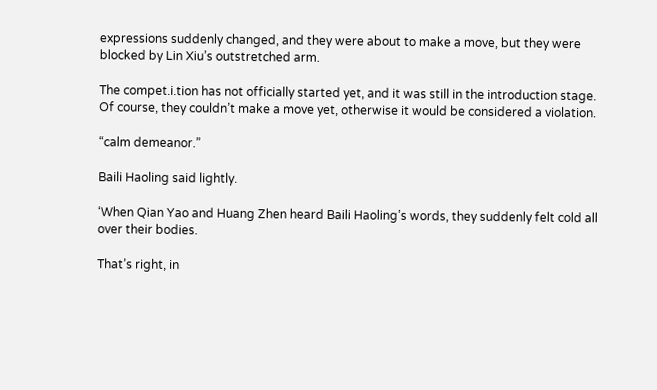expressions suddenly changed, and they were about to make a move, but they were blocked by Lin Xiu’s outstretched arm.

The compet.i.tion has not officially started yet, and it was still in the introduction stage. Of course, they couldn’t make a move yet, otherwise it would be considered a violation.

“calm demeanor.”

Baili Haoling said lightly.

‘When Qian Yao and Huang Zhen heard Baili Haoling’s words, they suddenly felt cold all over their bodies.

That’s right, in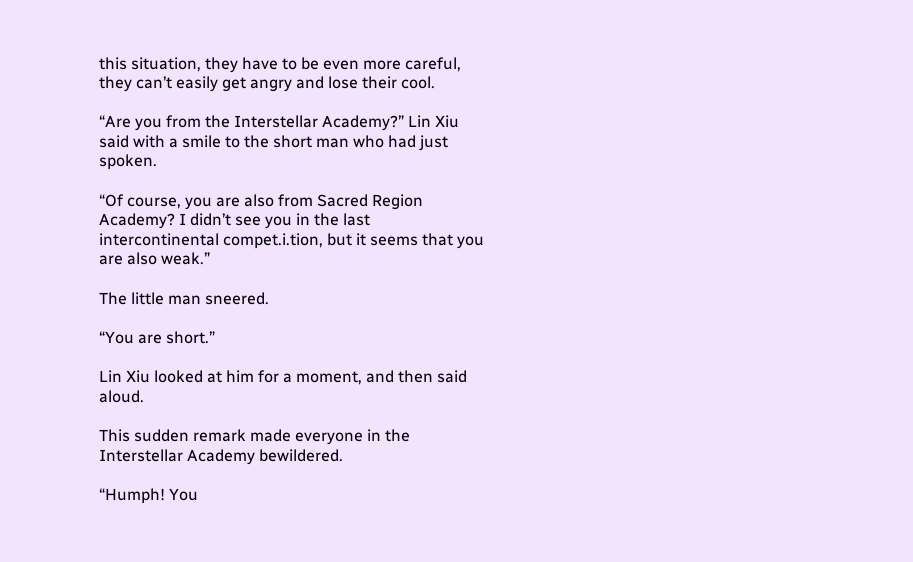this situation, they have to be even more careful, they can’t easily get angry and lose their cool.

“Are you from the Interstellar Academy?” Lin Xiu said with a smile to the short man who had just spoken.

“Of course, you are also from Sacred Region Academy? I didn’t see you in the last intercontinental compet.i.tion, but it seems that you are also weak.”

The little man sneered.

“You are short.”

Lin Xiu looked at him for a moment, and then said aloud.

This sudden remark made everyone in the Interstellar Academy bewildered.

“Humph! You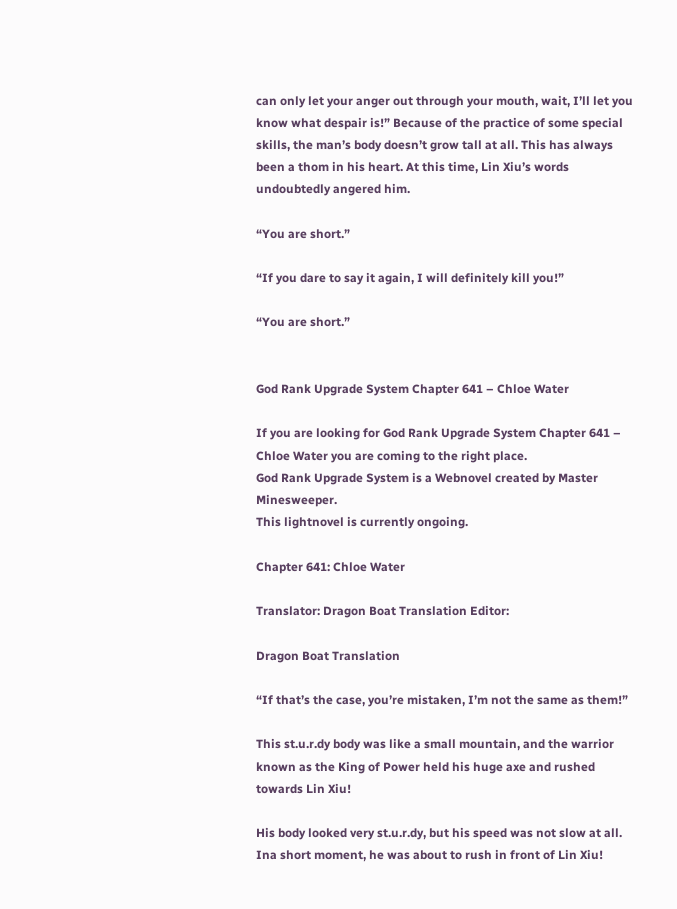can only let your anger out through your mouth, wait, I’ll let you know what despair is!” Because of the practice of some special skills, the man’s body doesn’t grow tall at all. This has always been a thom in his heart. At this time, Lin Xiu’s words undoubtedly angered him.

“You are short.”

“If you dare to say it again, I will definitely kill you!”

“You are short.”


God Rank Upgrade System Chapter 641 – Chloe Water

If you are looking for God Rank Upgrade System Chapter 641 – Chloe Water you are coming to the right place.
God Rank Upgrade System is a Webnovel created by Master Minesweeper.
This lightnovel is currently ongoing.

Chapter 641: Chloe Water

Translator: Dragon Boat Translation Editor:

Dragon Boat Translation

“If that’s the case, you’re mistaken, I’m not the same as them!”

This st.u.r.dy body was like a small mountain, and the warrior known as the King of Power held his huge axe and rushed towards Lin Xiu!

His body looked very st.u.r.dy, but his speed was not slow at all. Ina short moment, he was about to rush in front of Lin Xiu!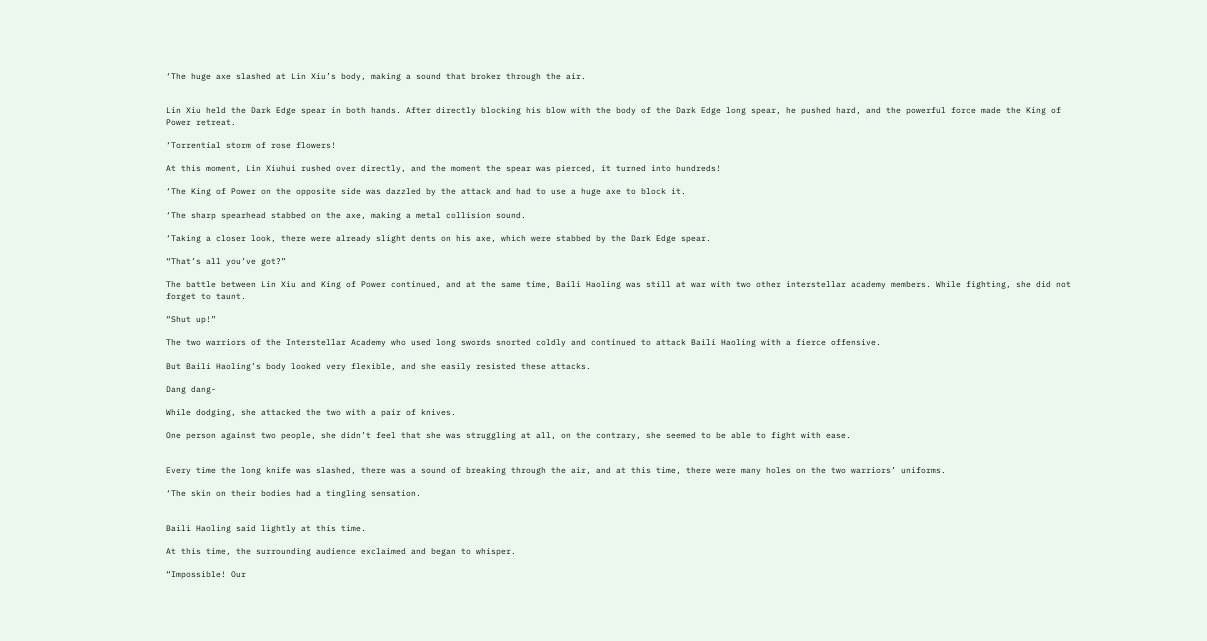‘The huge axe slashed at Lin Xiu’s body, making a sound that broker through the air.


Lin Xiu held the Dark Edge spear in both hands. After directly blocking his blow with the body of the Dark Edge long spear, he pushed hard, and the powerful force made the King of Power retreat.

‘Torrential storm of rose flowers!

At this moment, Lin Xiuhui rushed over directly, and the moment the spear was pierced, it turned into hundreds!

‘The King of Power on the opposite side was dazzled by the attack and had to use a huge axe to block it.

‘The sharp spearhead stabbed on the axe, making a metal collision sound.

‘Taking a closer look, there were already slight dents on his axe, which were stabbed by the Dark Edge spear.

“That’s all you’ve got?”

The battle between Lin Xiu and King of Power continued, and at the same time, Baili Haoling was still at war with two other interstellar academy members. While fighting, she did not forget to taunt.

“Shut up!”

The two warriors of the Interstellar Academy who used long swords snorted coldly and continued to attack Baili Haoling with a fierce offensive.

But Baili Haoling’s body looked very flexible, and she easily resisted these attacks.

Dang dang-

While dodging, she attacked the two with a pair of knives.

One person against two people, she didn’t feel that she was struggling at all, on the contrary, she seemed to be able to fight with ease.


Every time the long knife was slashed, there was a sound of breaking through the air, and at this time, there were many holes on the two warriors’ uniforms.

‘The skin on their bodies had a tingling sensation.


Baili Haoling said lightly at this time.

At this time, the surrounding audience exclaimed and began to whisper.

“Impossible! Our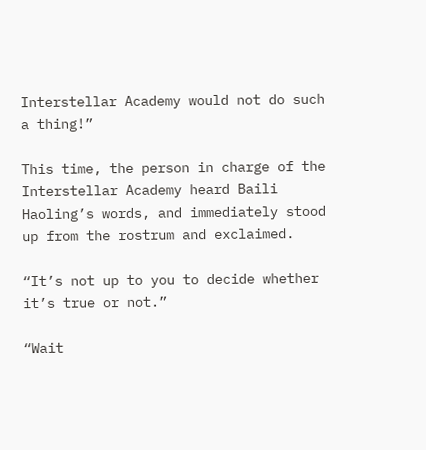Interstellar Academy would not do such a thing!”

This time, the person in charge of the Interstellar Academy heard Baili Haoling’s words, and immediately stood up from the rostrum and exclaimed.

“It’s not up to you to decide whether it’s true or not.”

“Wait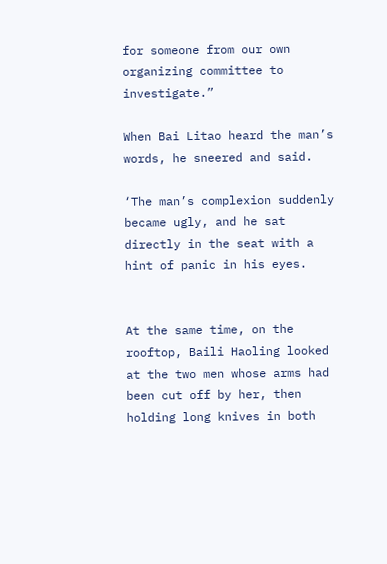for someone from our own organizing committee to investigate.”

When Bai Litao heard the man’s words, he sneered and said.

‘The man’s complexion suddenly became ugly, and he sat directly in the seat with a hint of panic in his eyes.


At the same time, on the rooftop, Baili Haoling looked at the two men whose arms had been cut off by her, then holding long knives in both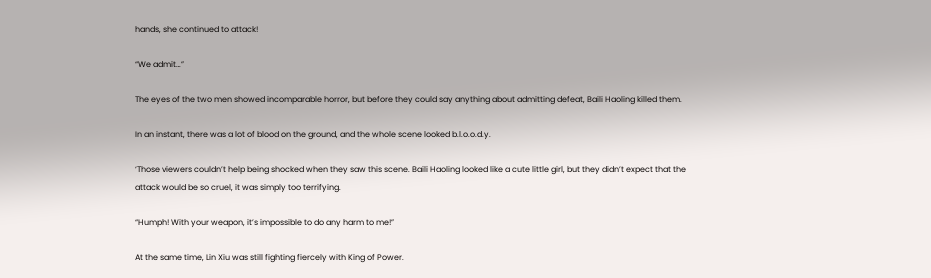hands, she continued to attack!

“We admit…”

The eyes of the two men showed incomparable horror, but before they could say anything about admitting defeat, Baili Haoling killed them.

In an instant, there was a lot of blood on the ground, and the whole scene looked b.l.o.o.d.y.

‘Those viewers couldn’t help being shocked when they saw this scene. Baili Haoling looked like a cute little girl, but they didn’t expect that the attack would be so cruel, it was simply too terrifying.

“Humph! With your weapon, it’s impossible to do any harm to me!”

At the same time, Lin Xiu was still fighting fiercely with King of Power.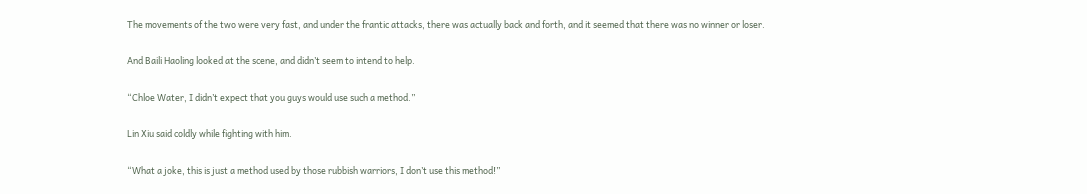The movements of the two were very fast, and under the frantic attacks, there was actually back and forth, and it seemed that there was no winner or loser.

And Baili Haoling looked at the scene, and didn’t seem to intend to help.

“Chloe Water, I didn’t expect that you guys would use such a method.”

Lin Xiu said coldly while fighting with him.

“What a joke, this is just a method used by those rubbish warriors, I don’t use this method!”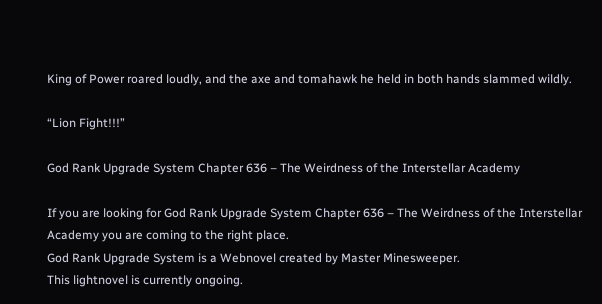King of Power roared loudly, and the axe and tomahawk he held in both hands slammed wildly.

“Lion Fight!!!”

God Rank Upgrade System Chapter 636 – The Weirdness of the Interstellar Academy

If you are looking for God Rank Upgrade System Chapter 636 – The Weirdness of the Interstellar Academy you are coming to the right place.
God Rank Upgrade System is a Webnovel created by Master Minesweeper.
This lightnovel is currently ongoing.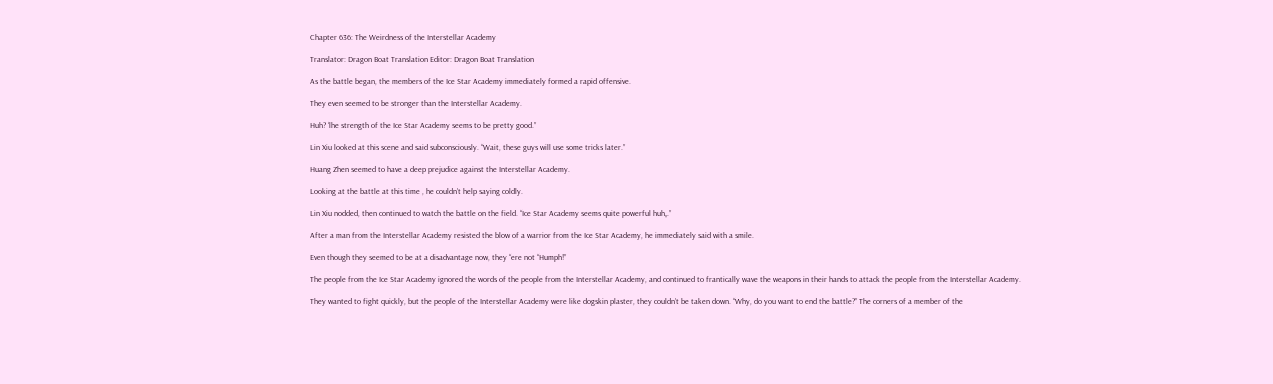Chapter 636: The Weirdness of the Interstellar Academy

Translator: Dragon Boat Translation Editor: Dragon Boat Translation

As the battle began, the members of the Ice Star Academy immediately formed a rapid offensive.

They even seemed to be stronger than the Interstellar Academy.

Huh? ‘lhe strength of the Ice Star Academy seems to be pretty good.”

Lin Xiu looked at this scene and said subconsciously. “Wait, these guys will use some tricks later.”

Huang Zhen seemed to have a deep prejudice against the Interstellar Academy.

Looking at the battle at this time , he couldn’t help saying coldly.

Lin Xiu nodded, then continued to watch the battle on the field. “Ice Star Academy seems quite powerful huh„.”

After a man from the Interstellar Academy resisted the blow of a warrior from the Ice Star Academy, he immediately said with a smile.

Even though they seemed to be at a disadvantage now, they “ere not “Humph!”

The people from the Ice Star Academy ignored the words of the people from the Interstellar Academy, and continued to frantically wave the weapons in their hands to attack the people from the Interstellar Academy.

They wanted to fight quickly, but the people of the Interstellar Academy were like dogskin plaster, they couldn’t be taken down. “Why, do you want to end the battle?” The corners of a member of the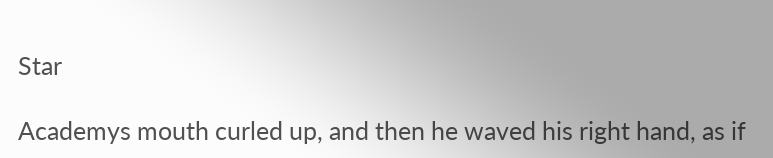Star

Academys mouth curled up, and then he waved his right hand, as if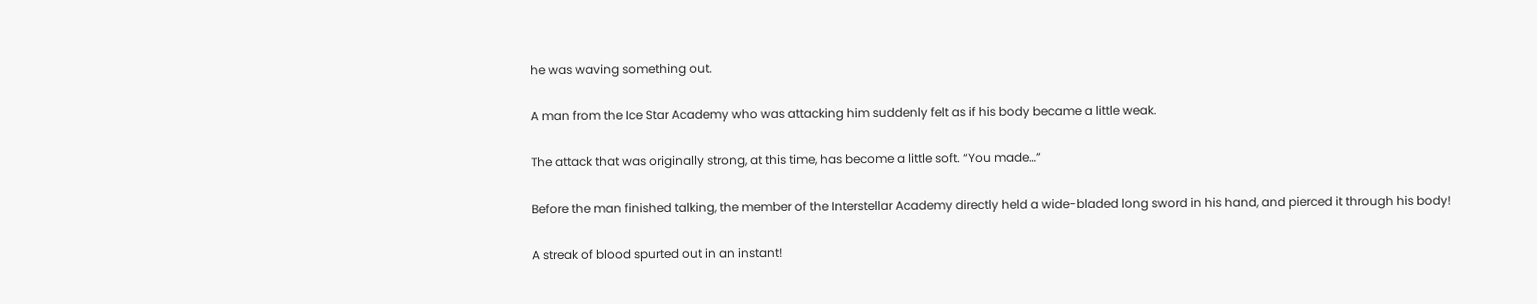he was waving something out.

A man from the Ice Star Academy who was attacking him suddenly felt as if his body became a little weak.

The attack that was originally strong, at this time, has become a little soft. “You made…”

Before the man finished talking, the member of the Interstellar Academy directly held a wide-bladed long sword in his hand, and pierced it through his body!

A streak of blood spurted out in an instant!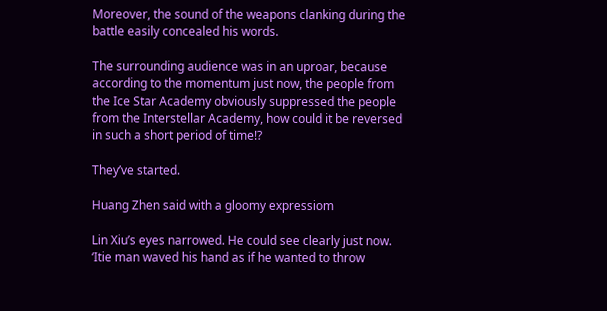Moreover, the sound of the weapons clanking during the battle easily concealed his words.

The surrounding audience was in an uproar, because according to the momentum just now, the people from the Ice Star Academy obviously suppressed the people from the Interstellar Academy, how could it be reversed in such a short period of time!?

They’ve started.

Huang Zhen said with a gloomy expressiom

Lin Xiu’s eyes narrowed. He could see clearly just now. ‘Itie man waved his hand as if he wanted to throw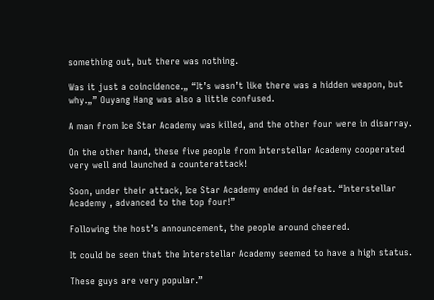something out, but there was nothing.

Was it just a coincidence.„ “It’s wasn’t like there was a hidden weapon, but why.„” Ouyang Hang was also a little confused.

A man from Ice Star Academy was killed, and the other four were in disarray.

On the other hand, these five people from Interstellar Academy cooperated very well and launched a counterattack!

Soon, under their attack, Ice Star Academy ended in defeat. “Interstellar Academy , advanced to the top four!”

Following the host’s announcement, the people around cheered.

It could be seen that the Interstellar Academy seemed to have a high status.

These guys are very popular.”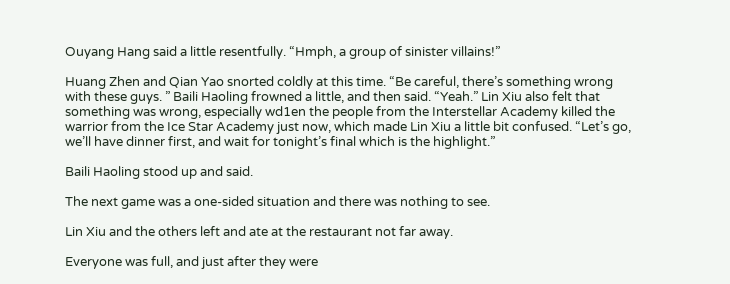Ouyang Hang said a little resentfully. “Hmph, a group of sinister villains!”

Huang Zhen and Qian Yao snorted coldly at this time. “Be careful, there’s something wrong with these guys. ” Baili Haoling frowned a little, and then said. “Yeah.” Lin Xiu also felt that something was wrong, especially wd1en the people from the Interstellar Academy killed the warrior from the Ice Star Academy just now, which made Lin Xiu a little bit confused. “Let’s go, we’ll have dinner first, and wait for tonight’s final which is the highlight.”

Baili Haoling stood up and said.

The next game was a one-sided situation and there was nothing to see.

Lin Xiu and the others left and ate at the restaurant not far away.

Everyone was full, and just after they were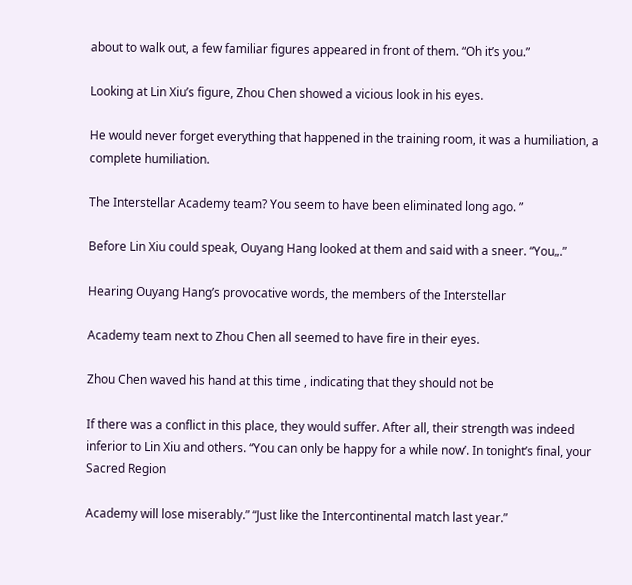about to walk out, a few familiar figures appeared in front of them. “Oh it’s you.”

Looking at Lin Xiu’s figure, Zhou Chen showed a vicious look in his eyes.

He would never forget everything that happened in the training room, it was a humiliation, a complete humiliation.

The Interstellar Academy team? You seem to have been eliminated long ago. ”

Before Lin Xiu could speak, Ouyang Hang looked at them and said with a sneer. “You„.”

Hearing Ouyang Hang’s provocative words, the members of the Interstellar

Academy team next to Zhou Chen all seemed to have fire in their eyes.

Zhou Chen waved his hand at this time , indicating that they should not be

If there was a conflict in this place, they would suffer. After all, their strength was indeed inferior to Lin Xiu and others. “You can only be happy for a while now’. In tonight’s final, your Sacred Region

Academy will lose miserably.” “Just like the Intercontinental match last year.”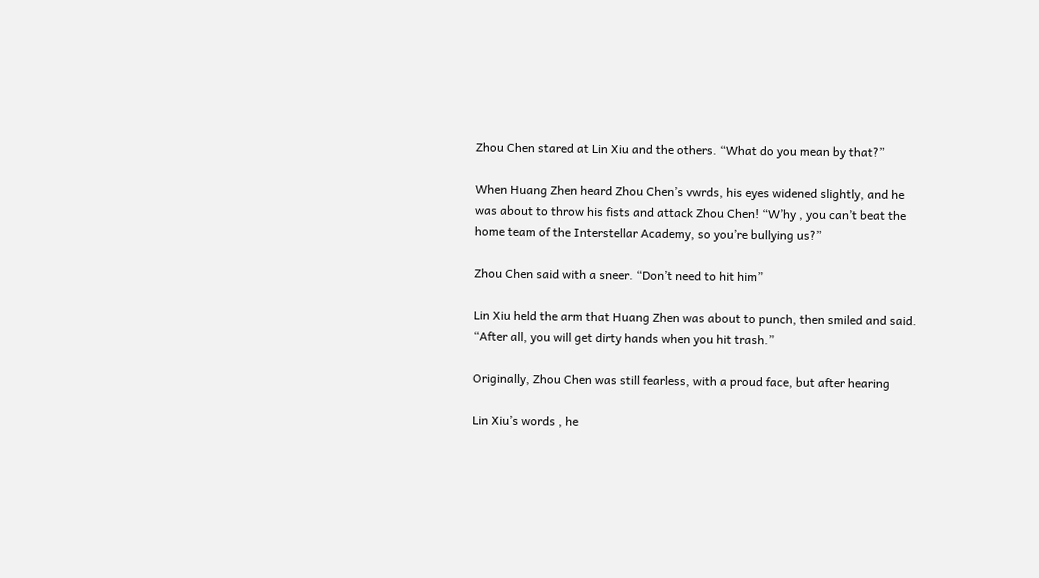Zhou Chen stared at Lin Xiu and the others. “What do you mean by that?”

When Huang Zhen heard Zhou Chen’s vwrds, his eyes widened slightly, and he was about to throw his fists and attack Zhou Chen! “W’hy , you can’t beat the home team of the Interstellar Academy, so you’re bullying us?”

Zhou Chen said with a sneer. “Don’t need to hit him”

Lin Xiu held the arm that Huang Zhen was about to punch, then smiled and said. “After all, you will get dirty hands when you hit trash.”

Originally, Zhou Chen was still fearless, with a proud face, but after hearing

Lin Xiu’s words , he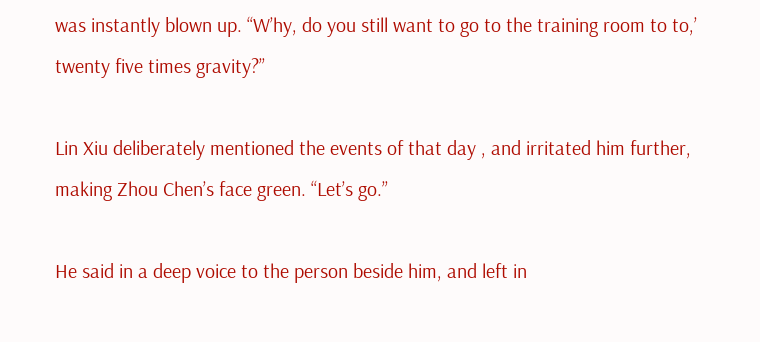was instantly blown up. “W’hy, do you still want to go to the training room to to,’ twenty five times gravity?”

Lin Xiu deliberately mentioned the events of that day , and irritated him further, making Zhou Chen’s face green. “Let’s go.”

He said in a deep voice to the person beside him, and left in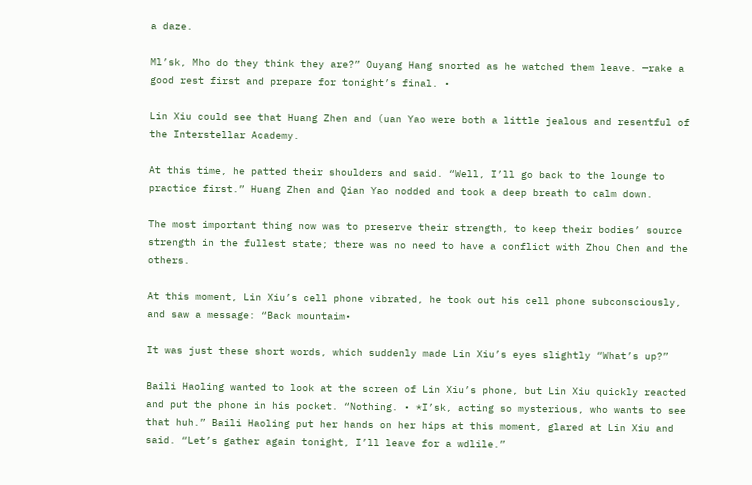a daze.

Ml’sk, Mho do they think they are?” Ouyang Hang snorted as he watched them leave. —rake a good rest first and prepare for tonight’s final. •

Lin Xiu could see that Huang Zhen and (uan Yao were both a little jealous and resentful of the Interstellar Academy.

At this time, he patted their shoulders and said. “Well, I’ll go back to the lounge to practice first.” Huang Zhen and Qian Yao nodded and took a deep breath to calm down.

The most important thing now was to preserve their strength, to keep their bodies’ source strength in the fullest state; there was no need to have a conflict with Zhou Chen and the others.

At this moment, Lin Xiu’s cell phone vibrated, he took out his cell phone subconsciously, and saw a message: “Back mountaim•

It was just these short words, which suddenly made Lin Xiu’s eyes slightly “What’s up?”

Baili Haoling wanted to look at the screen of Lin Xiu’s phone, but Lin Xiu quickly reacted and put the phone in his pocket. “Nothing. • *I’sk, acting so mysterious, who wants to see that huh.” Baili Haoling put her hands on her hips at this moment, glared at Lin Xiu and said. “Let’s gather again tonight, I’ll leave for a wdlile.”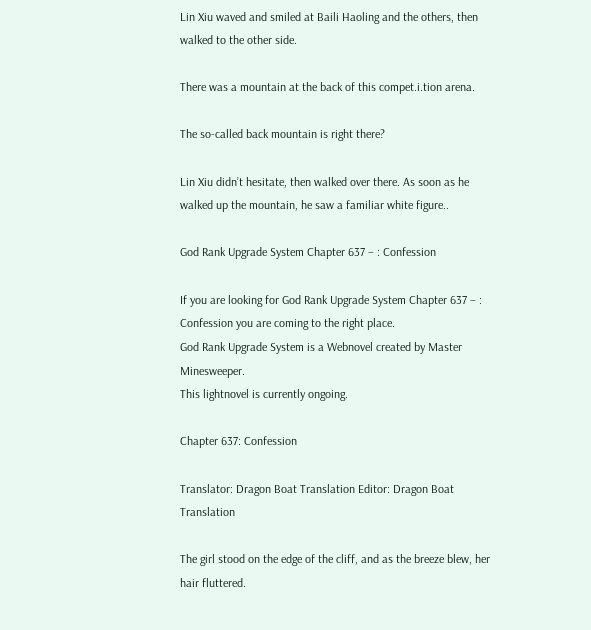Lin Xiu waved and smiled at Baili Haoling and the others, then walked to the other side.

There was a mountain at the back of this compet.i.tion arena.

The so-called back mountain is right there?

Lin Xiu didn’t hesitate, then walked over there. As soon as he walked up the mountain, he saw a familiar white figure..

God Rank Upgrade System Chapter 637 – : Confession

If you are looking for God Rank Upgrade System Chapter 637 – : Confession you are coming to the right place.
God Rank Upgrade System is a Webnovel created by Master Minesweeper.
This lightnovel is currently ongoing.

Chapter 637: Confession

Translator: Dragon Boat Translation Editor: Dragon Boat Translation

The girl stood on the edge of the cliff, and as the breeze blew, her hair fluttered.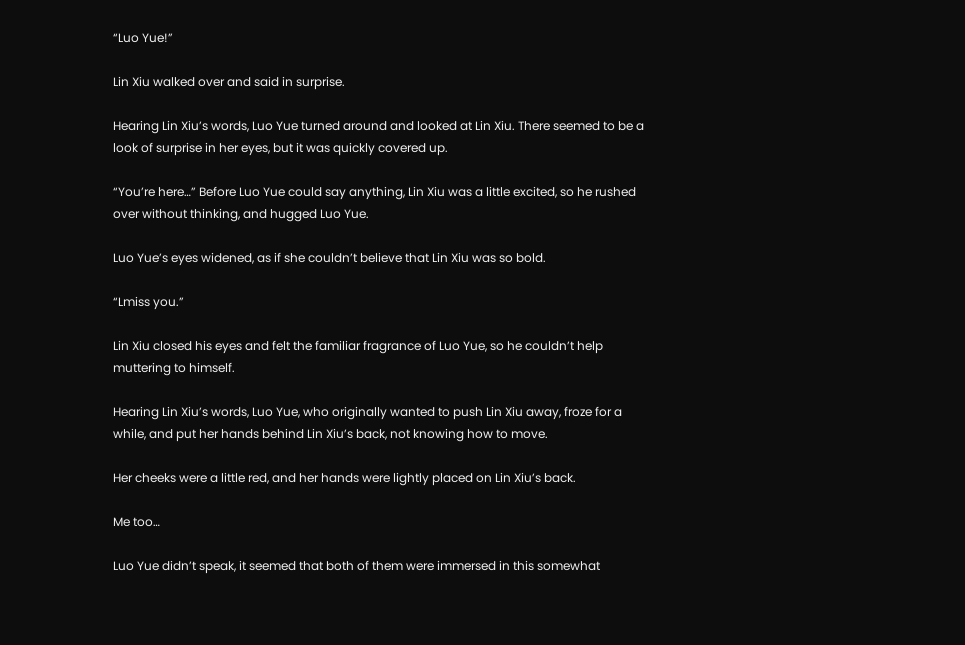“Luo Yue!”

Lin Xiu walked over and said in surprise.

Hearing Lin Xiu’s words, Luo Yue turned around and looked at Lin Xiu. There seemed to be a look of surprise in her eyes, but it was quickly covered up.

“You’re here…” Before Luo Yue could say anything, Lin Xiu was a little excited, so he rushed over without thinking, and hugged Luo Yue.

Luo Yue’s eyes widened, as if she couldn’t believe that Lin Xiu was so bold.

“Lmiss you.”

Lin Xiu closed his eyes and felt the familiar fragrance of Luo Yue, so he couldn’t help muttering to himself.

Hearing Lin Xiu’s words, Luo Yue, who originally wanted to push Lin Xiu away, froze for a while, and put her hands behind Lin Xiu’s back, not knowing how to move.

Her cheeks were a little red, and her hands were lightly placed on Lin Xiu’s back.

Me too…

Luo Yue didn’t speak, it seemed that both of them were immersed in this somewhat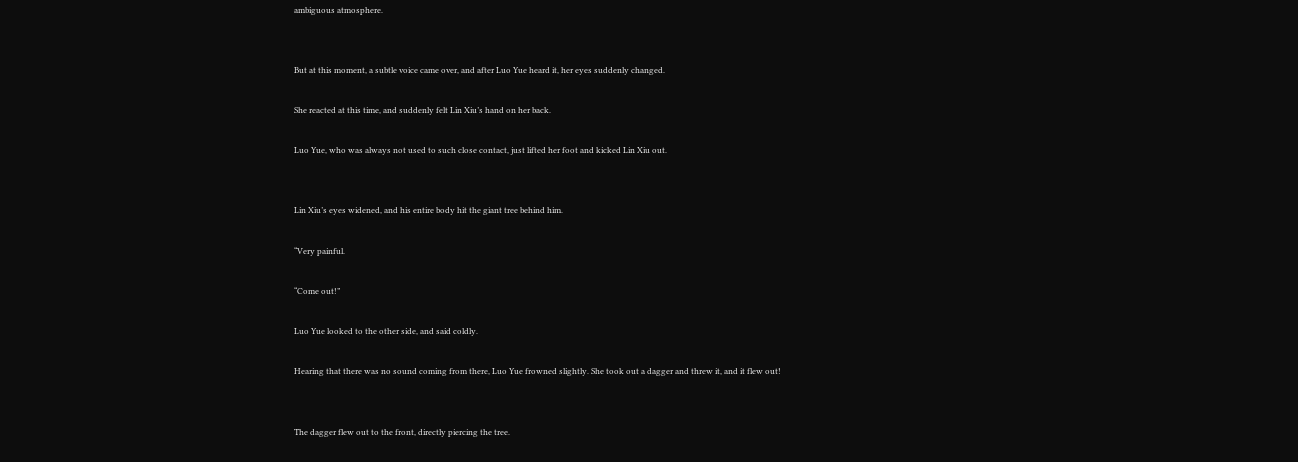ambiguous atmosphere.


But at this moment, a subtle voice came over, and after Luo Yue heard it, her eyes suddenly changed.

She reacted at this time, and suddenly felt Lin Xiu’s hand on her back.

Luo Yue, who was always not used to such close contact, just lifted her foot and kicked Lin Xiu out.


Lin Xiu’s eyes widened, and his entire body hit the giant tree behind him.

“Very painful.

“Come out!”

Luo Yue looked to the other side, and said coldly.

Hearing that there was no sound coming from there, Luo Yue frowned slightly. She took out a dagger and threw it, and it flew out!


The dagger flew out to the front, directly piercing the tree.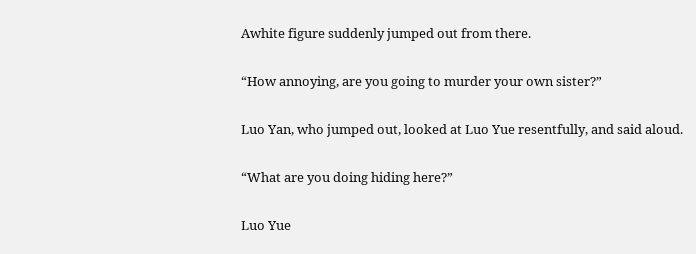Awhite figure suddenly jumped out from there.

“How annoying, are you going to murder your own sister?”

Luo Yan, who jumped out, looked at Luo Yue resentfully, and said aloud.

“What are you doing hiding here?”

Luo Yue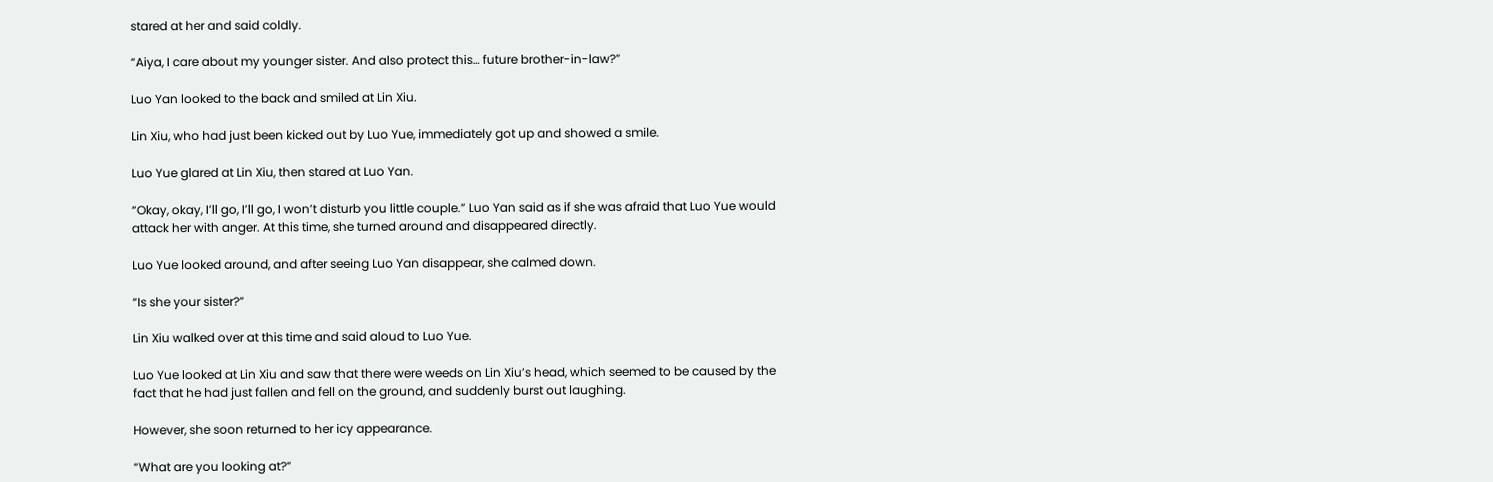stared at her and said coldly.

“Aiya, I care about my younger sister. And also protect this… future brother-in-law?”

Luo Yan looked to the back and smiled at Lin Xiu.

Lin Xiu, who had just been kicked out by Luo Yue, immediately got up and showed a smile.

Luo Yue glared at Lin Xiu, then stared at Luo Yan.

“Okay, okay, I’ll go, I’ll go, I won’t disturb you little couple.” Luo Yan said as if she was afraid that Luo Yue would attack her with anger. At this time, she turned around and disappeared directly.

Luo Yue looked around, and after seeing Luo Yan disappear, she calmed down.

“Is she your sister?”

Lin Xiu walked over at this time and said aloud to Luo Yue.

Luo Yue looked at Lin Xiu and saw that there were weeds on Lin Xiu’s head, which seemed to be caused by the fact that he had just fallen and fell on the ground, and suddenly burst out laughing.

However, she soon returned to her icy appearance.

“What are you looking at?”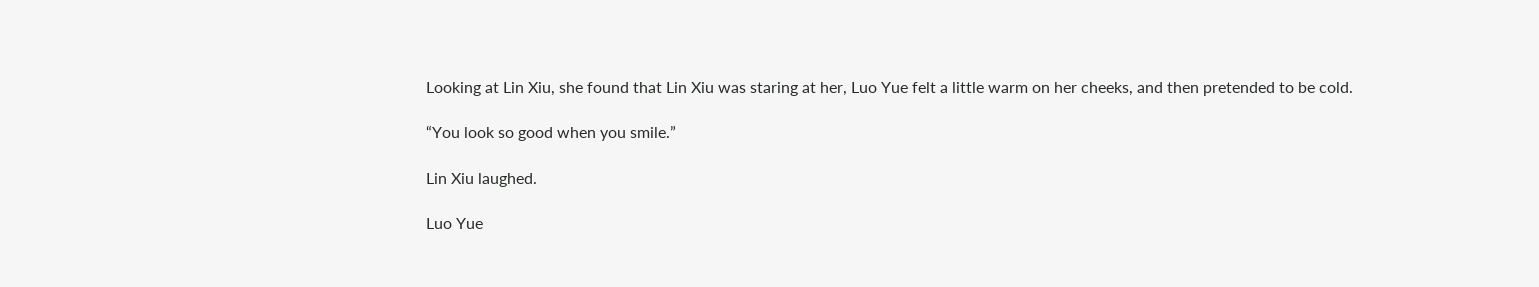Looking at Lin Xiu, she found that Lin Xiu was staring at her, Luo Yue felt a little warm on her cheeks, and then pretended to be cold.

“You look so good when you smile.”

Lin Xiu laughed.

Luo Yue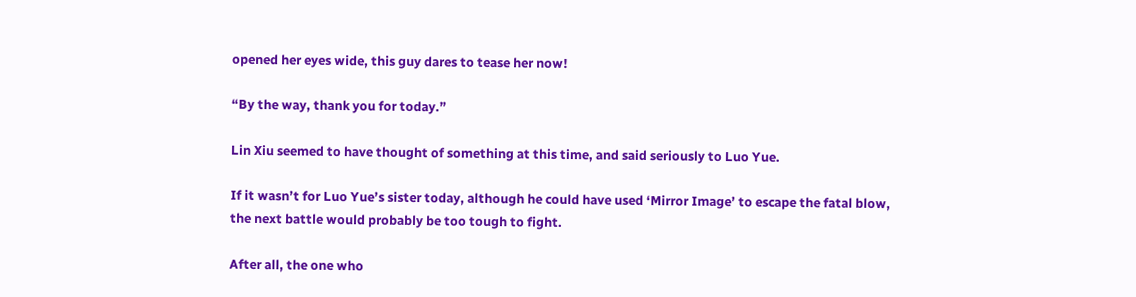opened her eyes wide, this guy dares to tease her now!

“By the way, thank you for today.”

Lin Xiu seemed to have thought of something at this time, and said seriously to Luo Yue.

If it wasn’t for Luo Yue’s sister today, although he could have used ‘Mirror Image’ to escape the fatal blow, the next battle would probably be too tough to fight.

After all, the one who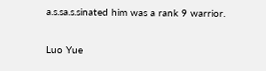a.s.sa.s.sinated him was a rank 9 warrior.

Luo Yue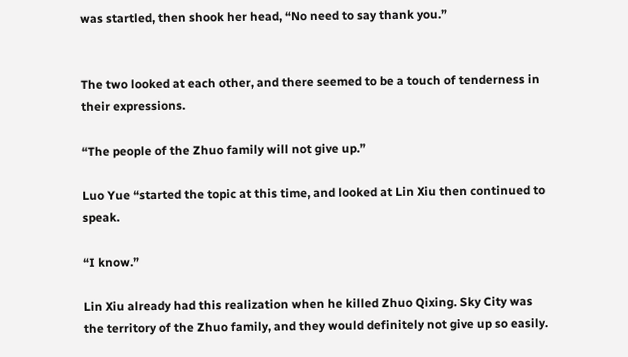was startled, then shook her head, “No need to say thank you.”


The two looked at each other, and there seemed to be a touch of tenderness in their expressions.

“The people of the Zhuo family will not give up.”

Luo Yue “started the topic at this time, and looked at Lin Xiu then continued to speak.

“I know.”

Lin Xiu already had this realization when he killed Zhuo Qixing. Sky City was the territory of the Zhuo family, and they would definitely not give up so easily.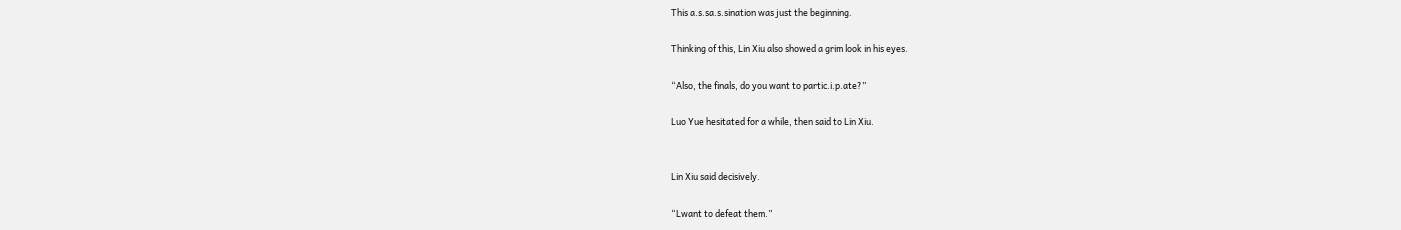This a.s.sa.s.sination was just the beginning.

Thinking of this, Lin Xiu also showed a grim look in his eyes.

“Also, the finals, do you want to partic.i.p.ate?”

Luo Yue hesitated for a while, then said to Lin Xiu.


Lin Xiu said decisively.

“Lwant to defeat them.”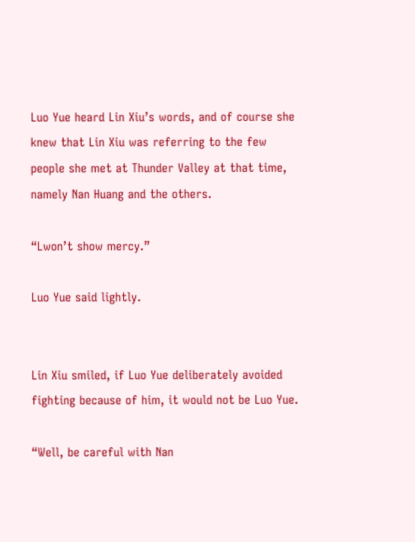Luo Yue heard Lin Xiu’s words, and of course she knew that Lin Xiu was referring to the few people she met at Thunder Valley at that time, namely Nan Huang and the others.

“Lwon’t show mercy.”

Luo Yue said lightly.


Lin Xiu smiled, if Luo Yue deliberately avoided fighting because of him, it would not be Luo Yue.

“Well, be careful with Nan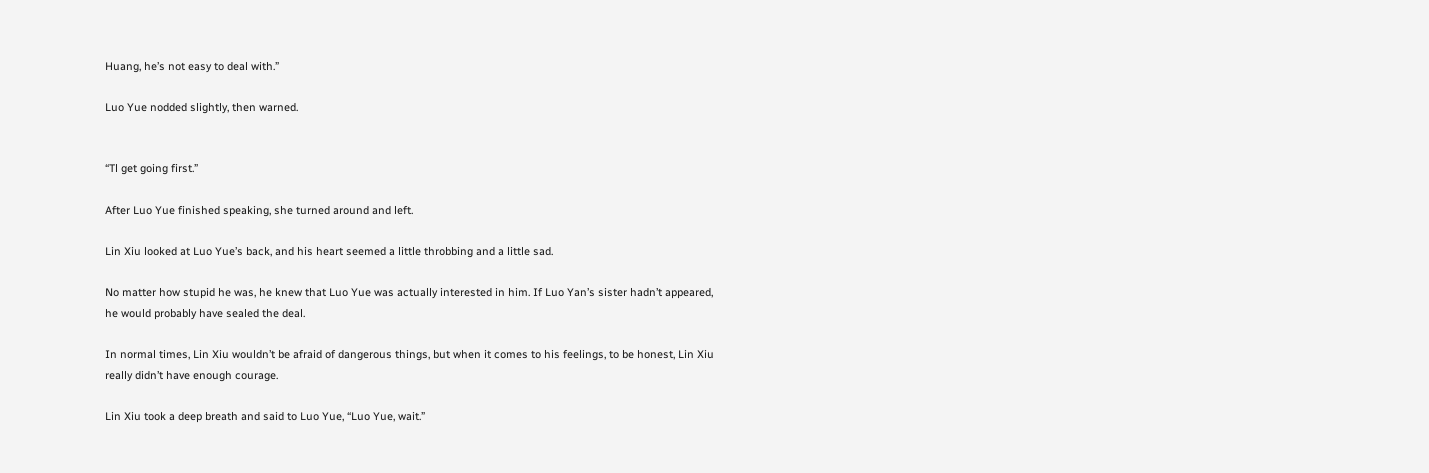Huang, he’s not easy to deal with.”

Luo Yue nodded slightly, then warned.


“Tl get going first.”

After Luo Yue finished speaking, she turned around and left.

Lin Xiu looked at Luo Yue’s back, and his heart seemed a little throbbing and a little sad.

No matter how stupid he was, he knew that Luo Yue was actually interested in him. If Luo Yan’s sister hadn’t appeared, he would probably have sealed the deal.

In normal times, Lin Xiu wouldn’t be afraid of dangerous things, but when it comes to his feelings, to be honest, Lin Xiu really didn’t have enough courage.

Lin Xiu took a deep breath and said to Luo Yue, “Luo Yue, wait.”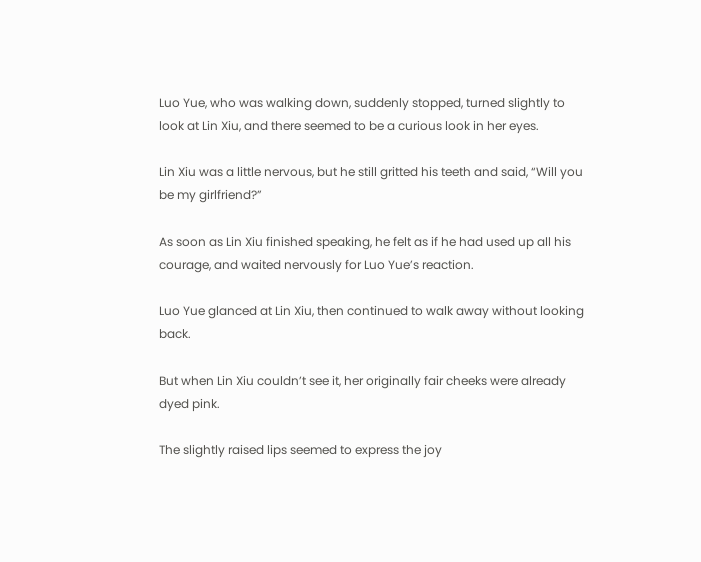Luo Yue, who was walking down, suddenly stopped, turned slightly to look at Lin Xiu, and there seemed to be a curious look in her eyes.

Lin Xiu was a little nervous, but he still gritted his teeth and said, “Will you be my girlfriend?”

As soon as Lin Xiu finished speaking, he felt as if he had used up all his courage, and waited nervously for Luo Yue’s reaction.

Luo Yue glanced at Lin Xiu, then continued to walk away without looking back.

But when Lin Xiu couldn’t see it, her originally fair cheeks were already dyed pink.

The slightly raised lips seemed to express the joy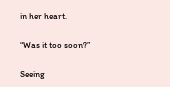in her heart.

“Was it too soon?”

Seeing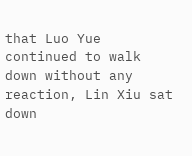that Luo Yue continued to walk down without any reaction, Lin Xiu sat down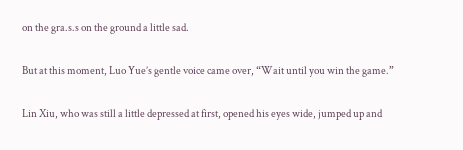on the gra.s.s on the ground a little sad.

But at this moment, Luo Yue’s gentle voice came over, “Wait until you win the game.”

Lin Xiu, who was still a little depressed at first, opened his eyes wide, jumped up and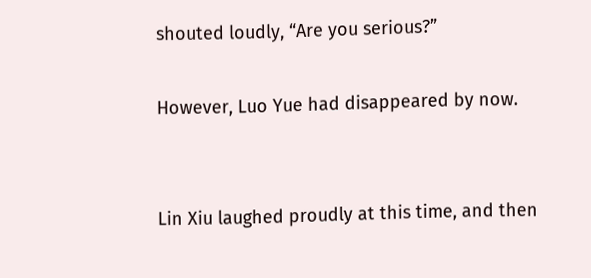shouted loudly, “Are you serious?”

However, Luo Yue had disappeared by now.


Lin Xiu laughed proudly at this time, and then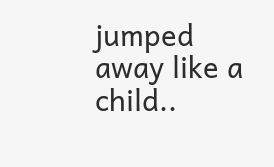jumped away like a child..